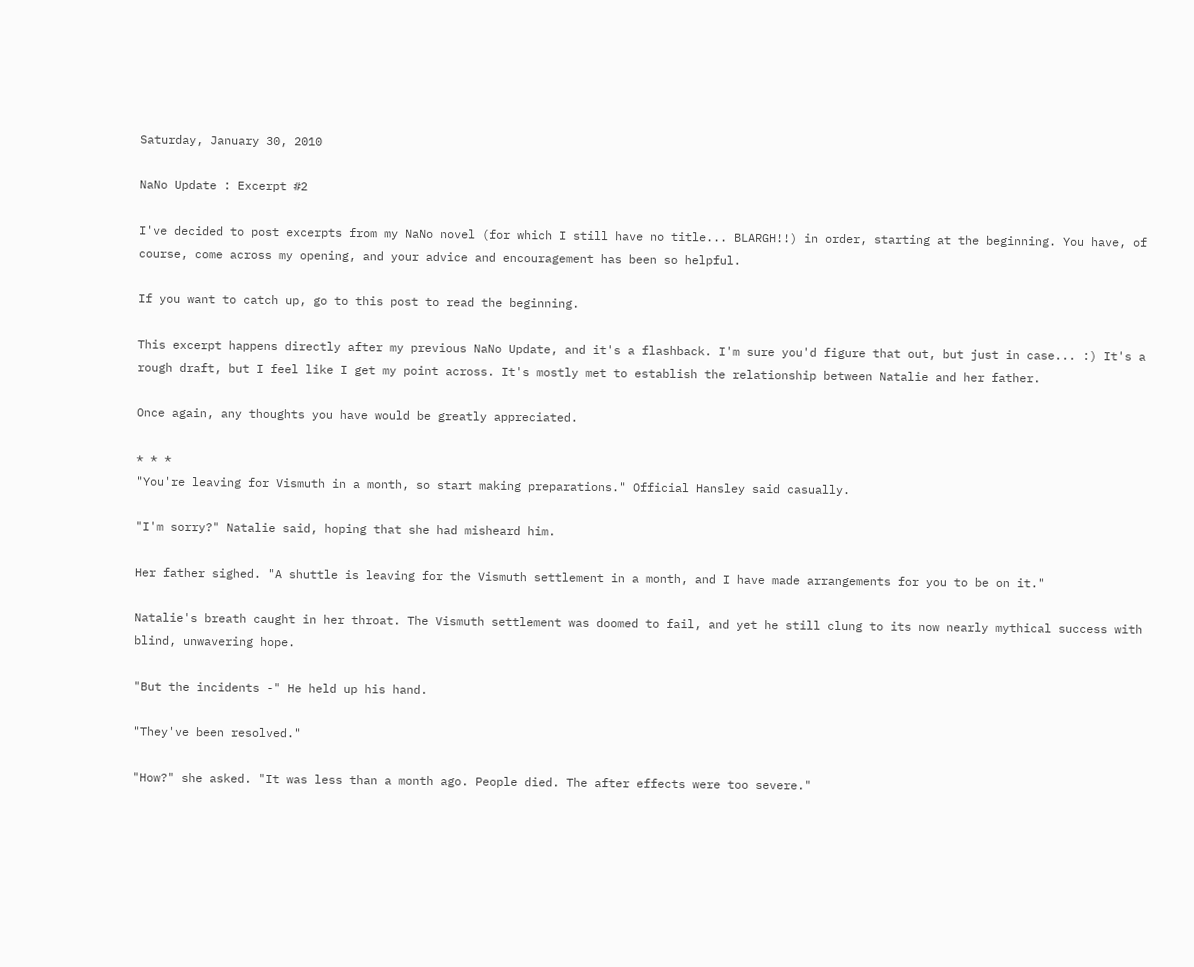Saturday, January 30, 2010

NaNo Update : Excerpt #2

I've decided to post excerpts from my NaNo novel (for which I still have no title... BLARGH!!) in order, starting at the beginning. You have, of course, come across my opening, and your advice and encouragement has been so helpful.

If you want to catch up, go to this post to read the beginning.

This excerpt happens directly after my previous NaNo Update, and it's a flashback. I'm sure you'd figure that out, but just in case... :) It's a rough draft, but I feel like I get my point across. It's mostly met to establish the relationship between Natalie and her father.

Once again, any thoughts you have would be greatly appreciated.

* * *
"You're leaving for Vismuth in a month, so start making preparations." Official Hansley said casually.

"I'm sorry?" Natalie said, hoping that she had misheard him.

Her father sighed. "A shuttle is leaving for the Vismuth settlement in a month, and I have made arrangements for you to be on it."

Natalie's breath caught in her throat. The Vismuth settlement was doomed to fail, and yet he still clung to its now nearly mythical success with blind, unwavering hope.

"But the incidents -" He held up his hand.

"They've been resolved."

"How?" she asked. "It was less than a month ago. People died. The after effects were too severe."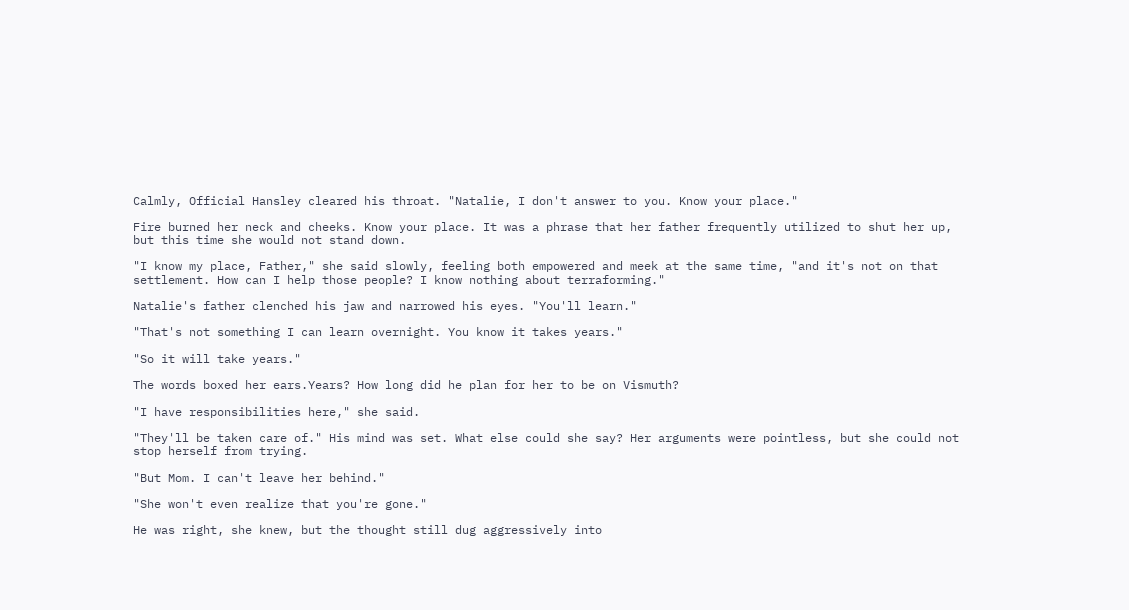Calmly, Official Hansley cleared his throat. "Natalie, I don't answer to you. Know your place."

Fire burned her neck and cheeks. Know your place. It was a phrase that her father frequently utilized to shut her up, but this time she would not stand down.

"I know my place, Father," she said slowly, feeling both empowered and meek at the same time, "and it's not on that settlement. How can I help those people? I know nothing about terraforming."

Natalie's father clenched his jaw and narrowed his eyes. "You'll learn."

"That's not something I can learn overnight. You know it takes years."

"So it will take years."

The words boxed her ears.Years? How long did he plan for her to be on Vismuth?

"I have responsibilities here," she said.

"They'll be taken care of." His mind was set. What else could she say? Her arguments were pointless, but she could not stop herself from trying.

"But Mom. I can't leave her behind."

"She won't even realize that you're gone."

He was right, she knew, but the thought still dug aggressively into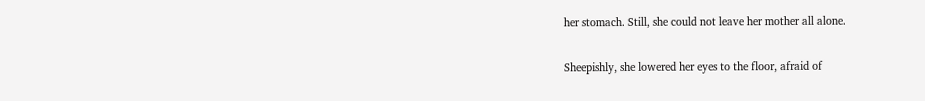her stomach. Still, she could not leave her mother all alone.

Sheepishly, she lowered her eyes to the floor, afraid of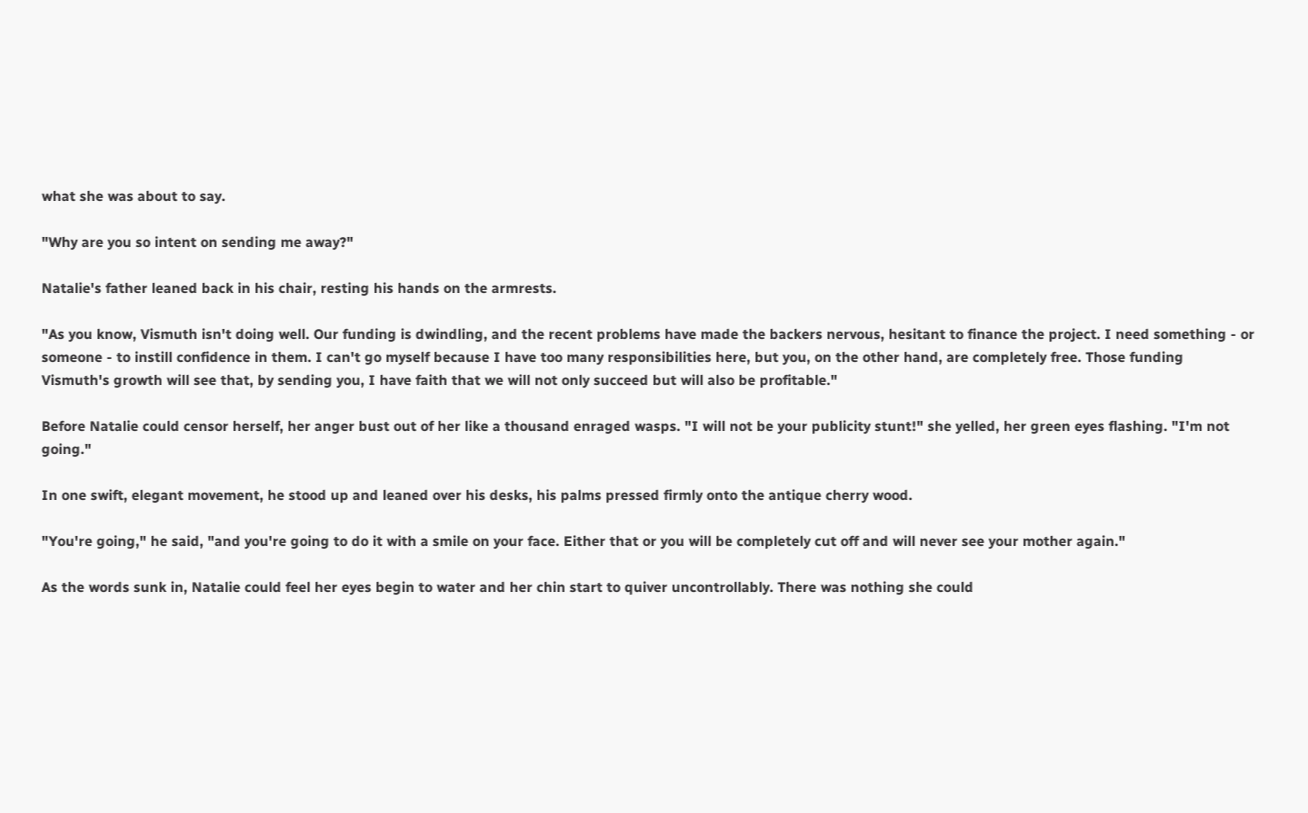what she was about to say.

"Why are you so intent on sending me away?"

Natalie's father leaned back in his chair, resting his hands on the armrests.

"As you know, Vismuth isn't doing well. Our funding is dwindling, and the recent problems have made the backers nervous, hesitant to finance the project. I need something - or someone - to instill confidence in them. I can't go myself because I have too many responsibilities here, but you, on the other hand, are completely free. Those funding Vismuth's growth will see that, by sending you, I have faith that we will not only succeed but will also be profitable."

Before Natalie could censor herself, her anger bust out of her like a thousand enraged wasps. "I will not be your publicity stunt!" she yelled, her green eyes flashing. "I'm not going."

In one swift, elegant movement, he stood up and leaned over his desks, his palms pressed firmly onto the antique cherry wood.

"You're going," he said, "and you're going to do it with a smile on your face. Either that or you will be completely cut off and will never see your mother again."

As the words sunk in, Natalie could feel her eyes begin to water and her chin start to quiver uncontrollably. There was nothing she could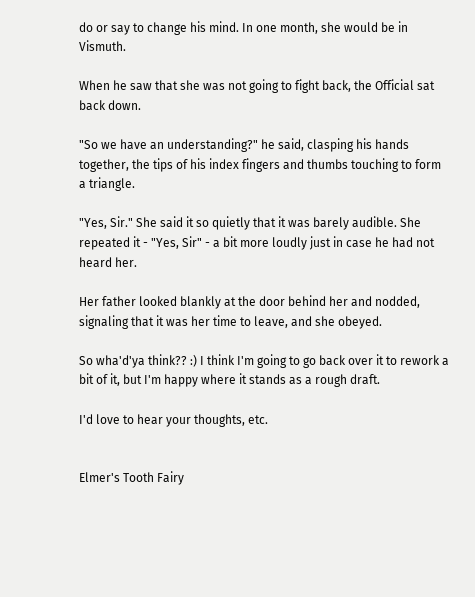do or say to change his mind. In one month, she would be in Vismuth.

When he saw that she was not going to fight back, the Official sat back down.

"So we have an understanding?" he said, clasping his hands together, the tips of his index fingers and thumbs touching to form a triangle.

"Yes, Sir." She said it so quietly that it was barely audible. She repeated it - "Yes, Sir" - a bit more loudly just in case he had not heard her.

Her father looked blankly at the door behind her and nodded, signaling that it was her time to leave, and she obeyed.

So wha'd'ya think?? :) I think I'm going to go back over it to rework a bit of it, but I'm happy where it stands as a rough draft.

I'd love to hear your thoughts, etc.


Elmer's Tooth Fairy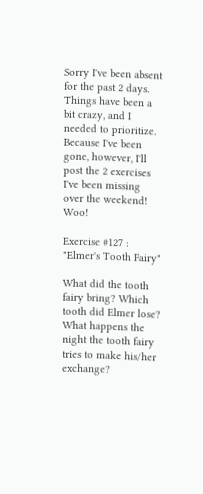Sorry I've been absent for the past 2 days. Things have been a bit crazy, and I needed to prioritize. Because I've been gone, however, I'll post the 2 exercises I've been missing over the weekend! Woo!

Exercise #127 : "Elmer's Tooth Fairy"

What did the tooth fairy bring? Which tooth did Elmer lose? What happens the night the tooth fairy tries to make his/her exchange?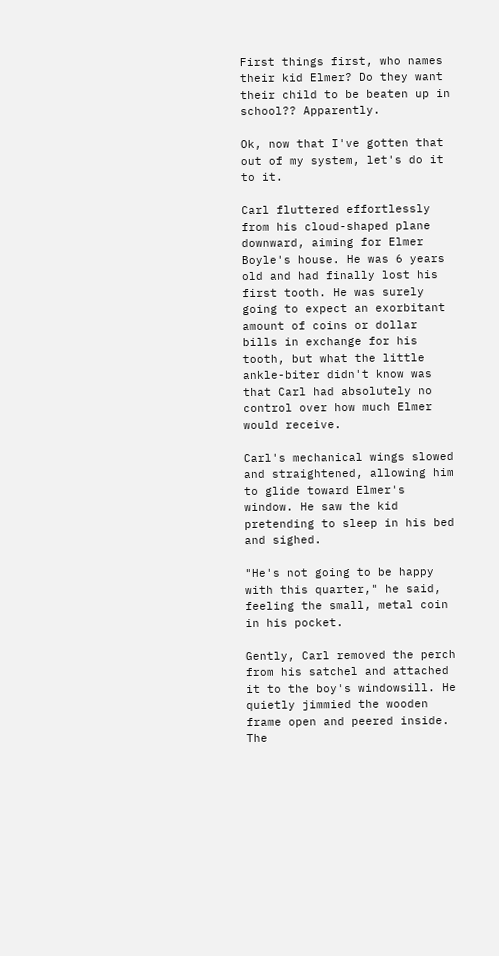First things first, who names their kid Elmer? Do they want their child to be beaten up in school?? Apparently.

Ok, now that I've gotten that out of my system, let's do it to it.

Carl fluttered effortlessly from his cloud-shaped plane downward, aiming for Elmer Boyle's house. He was 6 years old and had finally lost his first tooth. He was surely going to expect an exorbitant amount of coins or dollar bills in exchange for his tooth, but what the little ankle-biter didn't know was that Carl had absolutely no control over how much Elmer would receive.

Carl's mechanical wings slowed and straightened, allowing him to glide toward Elmer's window. He saw the kid pretending to sleep in his bed and sighed.

"He's not going to be happy with this quarter," he said, feeling the small, metal coin in his pocket.

Gently, Carl removed the perch from his satchel and attached it to the boy's windowsill. He quietly jimmied the wooden frame open and peered inside. The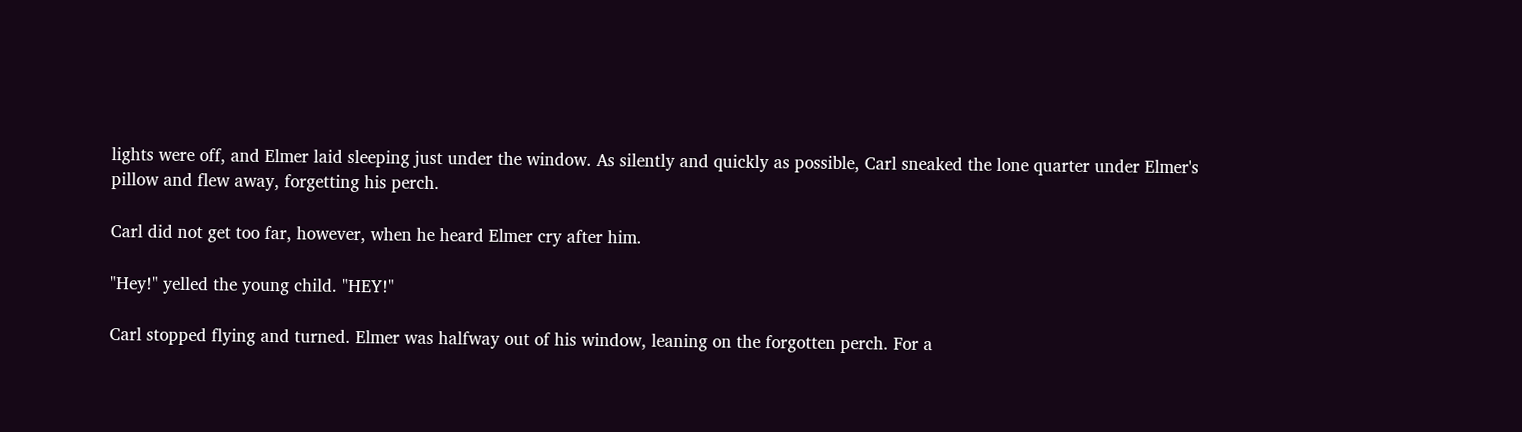lights were off, and Elmer laid sleeping just under the window. As silently and quickly as possible, Carl sneaked the lone quarter under Elmer's pillow and flew away, forgetting his perch.

Carl did not get too far, however, when he heard Elmer cry after him.

"Hey!" yelled the young child. "HEY!"

Carl stopped flying and turned. Elmer was halfway out of his window, leaning on the forgotten perch. For a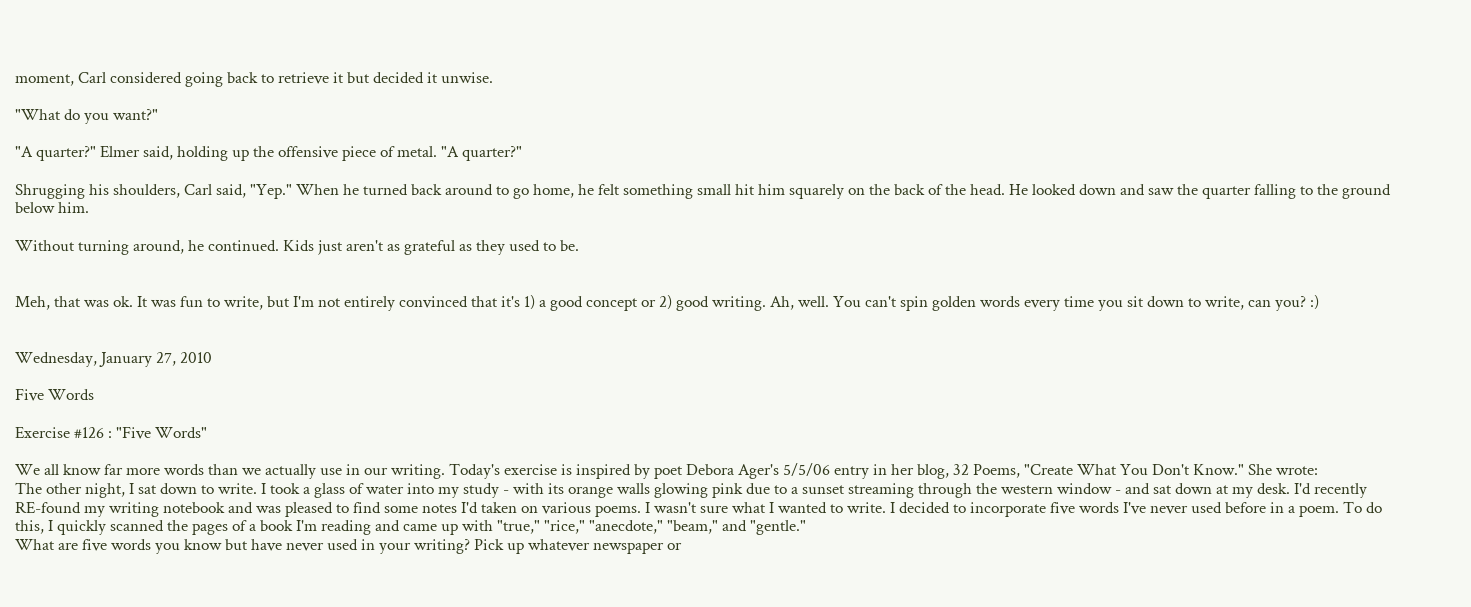moment, Carl considered going back to retrieve it but decided it unwise.

"What do you want?"

"A quarter?" Elmer said, holding up the offensive piece of metal. "A quarter?"

Shrugging his shoulders, Carl said, "Yep." When he turned back around to go home, he felt something small hit him squarely on the back of the head. He looked down and saw the quarter falling to the ground below him.

Without turning around, he continued. Kids just aren't as grateful as they used to be.


Meh, that was ok. It was fun to write, but I'm not entirely convinced that it's 1) a good concept or 2) good writing. Ah, well. You can't spin golden words every time you sit down to write, can you? :)


Wednesday, January 27, 2010

Five Words

Exercise #126 : "Five Words"

We all know far more words than we actually use in our writing. Today's exercise is inspired by poet Debora Ager's 5/5/06 entry in her blog, 32 Poems, "Create What You Don't Know." She wrote:
The other night, I sat down to write. I took a glass of water into my study - with its orange walls glowing pink due to a sunset streaming through the western window - and sat down at my desk. I'd recently RE-found my writing notebook and was pleased to find some notes I'd taken on various poems. I wasn't sure what I wanted to write. I decided to incorporate five words I've never used before in a poem. To do this, I quickly scanned the pages of a book I'm reading and came up with "true," "rice," "anecdote," "beam," and "gentle."
What are five words you know but have never used in your writing? Pick up whatever newspaper or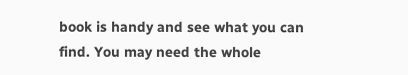book is handy and see what you can find. You may need the whole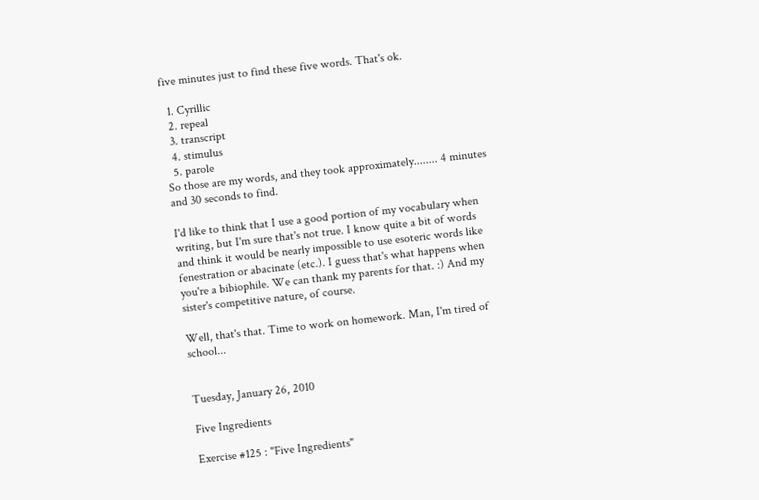five minutes just to find these five words. That's ok.

  1. Cyrillic
  2. repeal
  3. transcript
  4. stimulus
  5. parole
So those are my words, and they took approximately........ 4 minutes and 30 seconds to find.

I'd like to think that I use a good portion of my vocabulary when writing, but I'm sure that's not true. I know quite a bit of words and think it would be nearly impossible to use esoteric words like fenestration or abacinate (etc.). I guess that's what happens when you're a bibiophile. We can thank my parents for that. :) And my sister's competitive nature, of course.

Well, that's that. Time to work on homework. Man, I'm tired of school...


Tuesday, January 26, 2010

Five Ingredients

Exercise #125 : "Five Ingredients"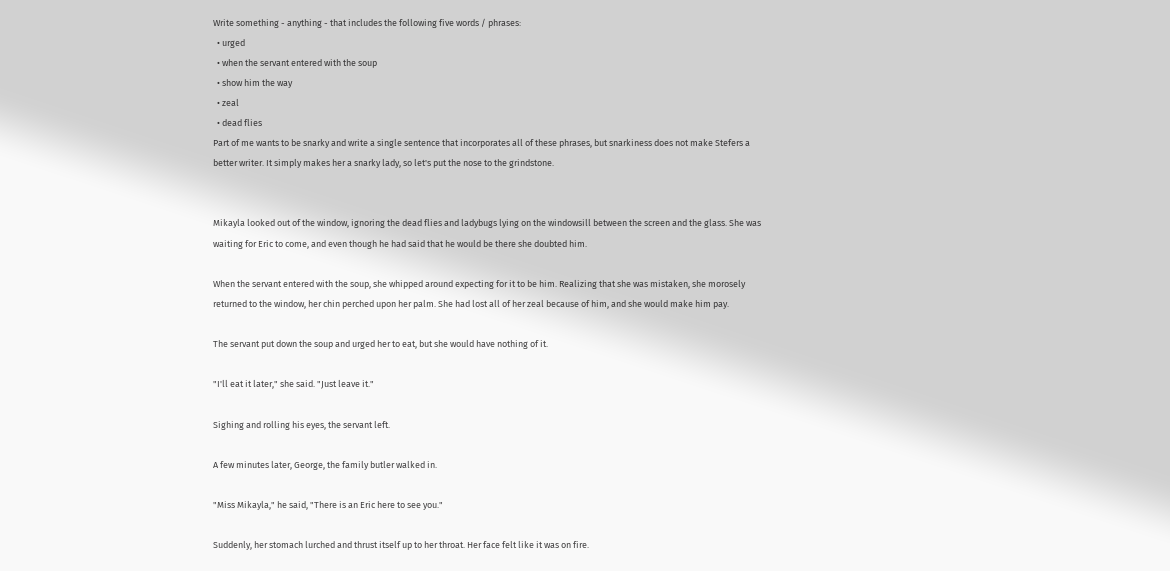Write something - anything - that includes the following five words / phrases:
  • urged
  • when the servant entered with the soup
  • show him the way
  • zeal
  • dead flies
Part of me wants to be snarky and write a single sentence that incorporates all of these phrases, but snarkiness does not make Stefers a better writer. It simply makes her a snarky lady, so let's put the nose to the grindstone.


Mikayla looked out of the window, ignoring the dead flies and ladybugs lying on the windowsill between the screen and the glass. She was waiting for Eric to come, and even though he had said that he would be there she doubted him.

When the servant entered with the soup, she whipped around expecting for it to be him. Realizing that she was mistaken, she morosely returned to the window, her chin perched upon her palm. She had lost all of her zeal because of him, and she would make him pay.

The servant put down the soup and urged her to eat, but she would have nothing of it.

"I'll eat it later," she said. "Just leave it."

Sighing and rolling his eyes, the servant left.

A few minutes later, George, the family butler walked in.

"Miss Mikayla," he said, "There is an Eric here to see you."

Suddenly, her stomach lurched and thrust itself up to her throat. Her face felt like it was on fire.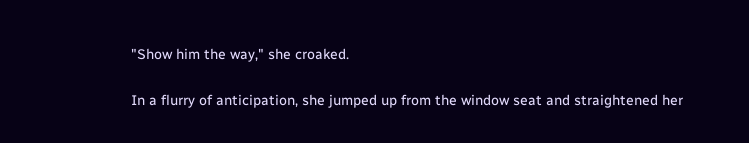"Show him the way," she croaked.

In a flurry of anticipation, she jumped up from the window seat and straightened her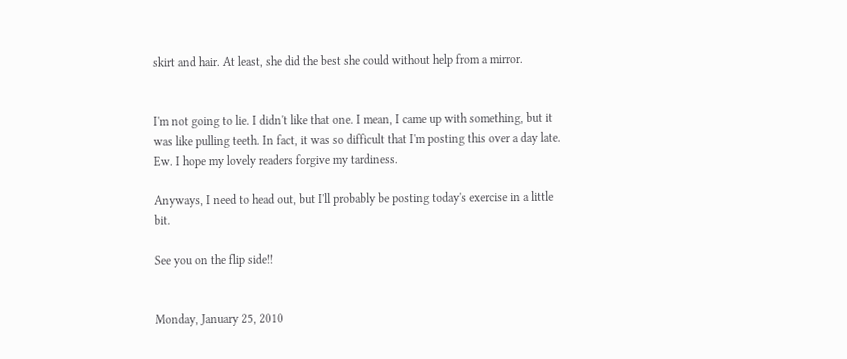skirt and hair. At least, she did the best she could without help from a mirror.


I'm not going to lie. I didn't like that one. I mean, I came up with something, but it was like pulling teeth. In fact, it was so difficult that I'm posting this over a day late. Ew. I hope my lovely readers forgive my tardiness.

Anyways, I need to head out, but I'll probably be posting today's exercise in a little bit.

See you on the flip side!!


Monday, January 25, 2010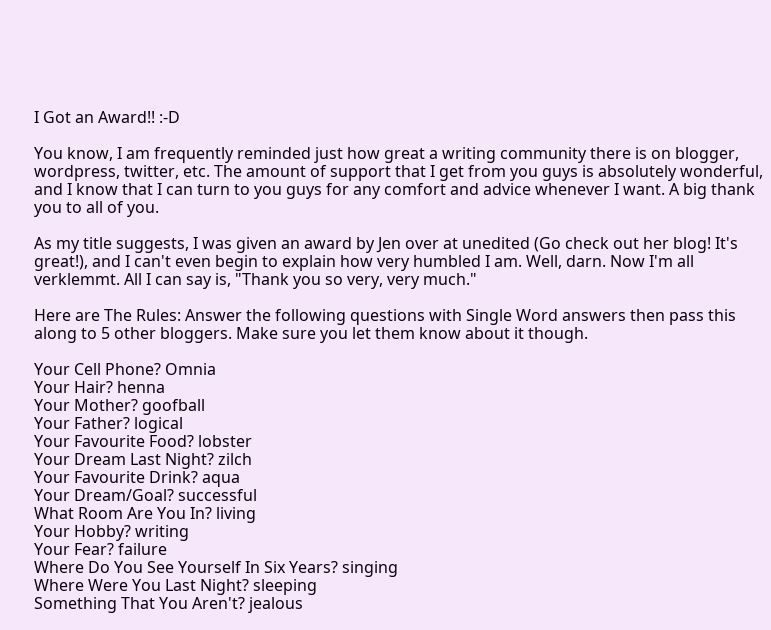I Got an Award!! :-D

You know, I am frequently reminded just how great a writing community there is on blogger, wordpress, twitter, etc. The amount of support that I get from you guys is absolutely wonderful, and I know that I can turn to you guys for any comfort and advice whenever I want. A big thank you to all of you.

As my title suggests, I was given an award by Jen over at unedited (Go check out her blog! It's great!), and I can't even begin to explain how very humbled I am. Well, darn. Now I'm all verklemmt. All I can say is, "Thank you so very, very much."

Here are The Rules: Answer the following questions with Single Word answers then pass this along to 5 other bloggers. Make sure you let them know about it though.

Your Cell Phone? Omnia
Your Hair? henna
Your Mother? goofball
Your Father? logical
Your Favourite Food? lobster
Your Dream Last Night? zilch
Your Favourite Drink? aqua
Your Dream/Goal? successful
What Room Are You In? living
Your Hobby? writing
Your Fear? failure
Where Do You See Yourself In Six Years? singing
Where Were You Last Night? sleeping
Something That You Aren't? jealous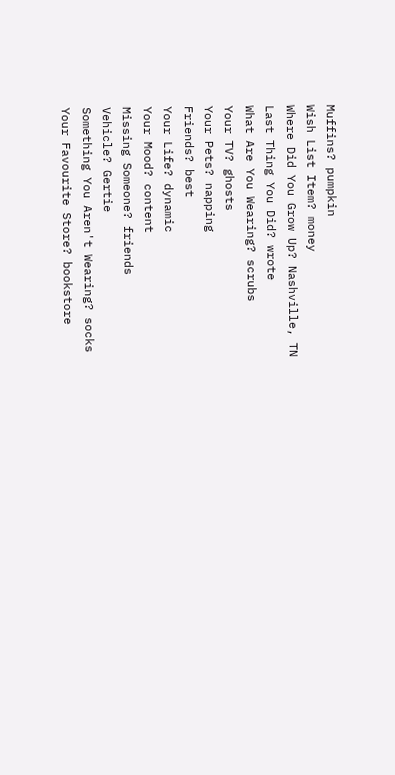Muffins? pumpkin
Wish List Item? money
Where Did You Grow Up? Nashville, TN
Last Thing You Did? wrote
What Are You Wearing? scrubs
Your TV? ghosts
Your Pets? napping
Friends? best
Your Life? dynamic
Your Mood? content
Missing Someone? friends
Vehicle? Gertie
Something You Aren't Wearing? socks
Your Favourite Store? bookstore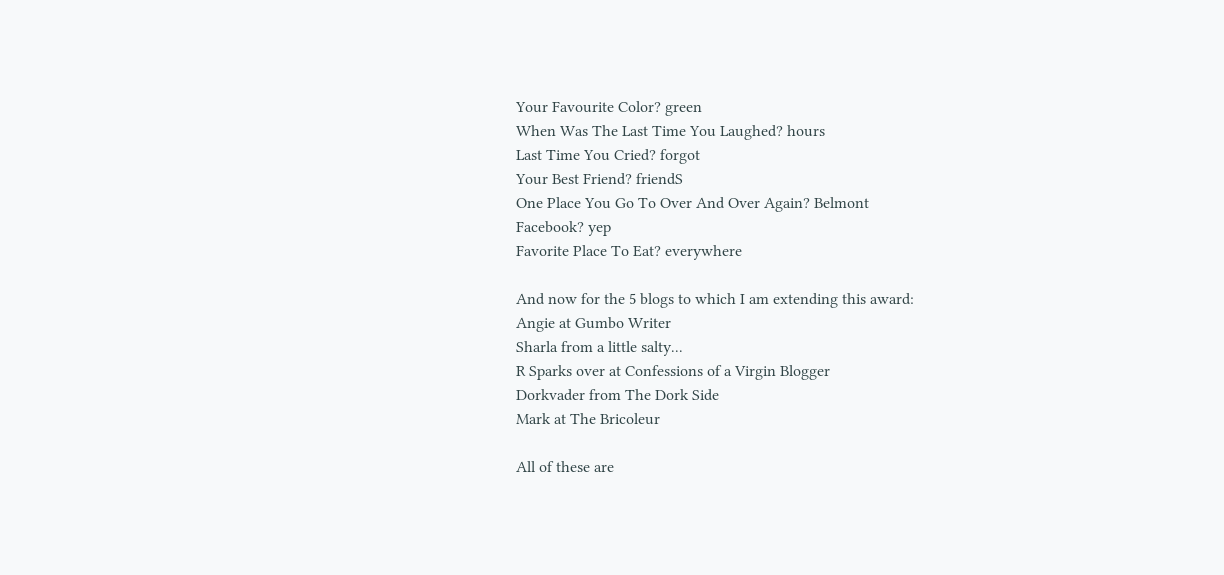Your Favourite Color? green
When Was The Last Time You Laughed? hours
Last Time You Cried? forgot
Your Best Friend? friendS
One Place You Go To Over And Over Again? Belmont
Facebook? yep
Favorite Place To Eat? everywhere

And now for the 5 blogs to which I am extending this award:
Angie at Gumbo Writer
Sharla from a little salty...
R Sparks over at Confessions of a Virgin Blogger
Dorkvader from The Dork Side
Mark at The Bricoleur

All of these are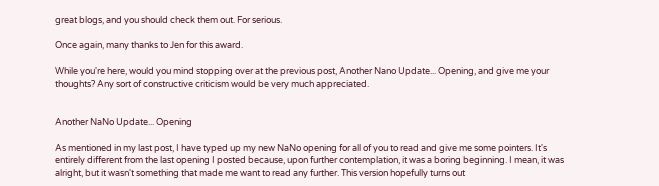great blogs, and you should check them out. For serious.

Once again, many thanks to Jen for this award.

While you're here, would you mind stopping over at the previous post, Another Nano Update... Opening, and give me your thoughts? Any sort of constructive criticism would be very much appreciated.


Another NaNo Update... Opening

As mentioned in my last post, I have typed up my new NaNo opening for all of you to read and give me some pointers. It's entirely different from the last opening I posted because, upon further contemplation, it was a boring beginning. I mean, it was alright, but it wasn't something that made me want to read any further. This version hopefully turns out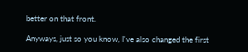better on that front.

Anyways, just so you know, I've also changed the first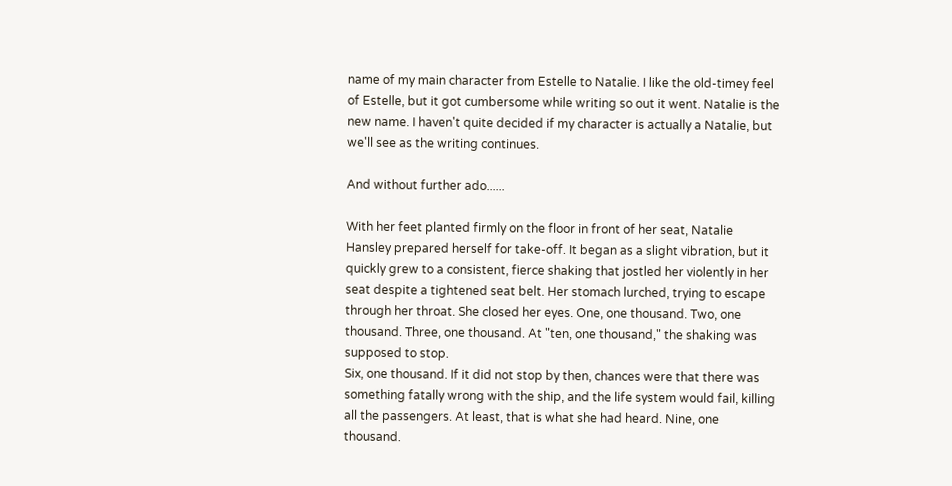name of my main character from Estelle to Natalie. I like the old-timey feel of Estelle, but it got cumbersome while writing so out it went. Natalie is the new name. I haven't quite decided if my character is actually a Natalie, but we'll see as the writing continues.

And without further ado......

With her feet planted firmly on the floor in front of her seat, Natalie Hansley prepared herself for take-off. It began as a slight vibration, but it quickly grew to a consistent, fierce shaking that jostled her violently in her seat despite a tightened seat belt. Her stomach lurched, trying to escape through her throat. She closed her eyes. One, one thousand. Two, one thousand. Three, one thousand. At "ten, one thousand," the shaking was supposed to stop.
Six, one thousand. If it did not stop by then, chances were that there was something fatally wrong with the ship, and the life system would fail, killing all the passengers. At least, that is what she had heard. Nine, one thousand.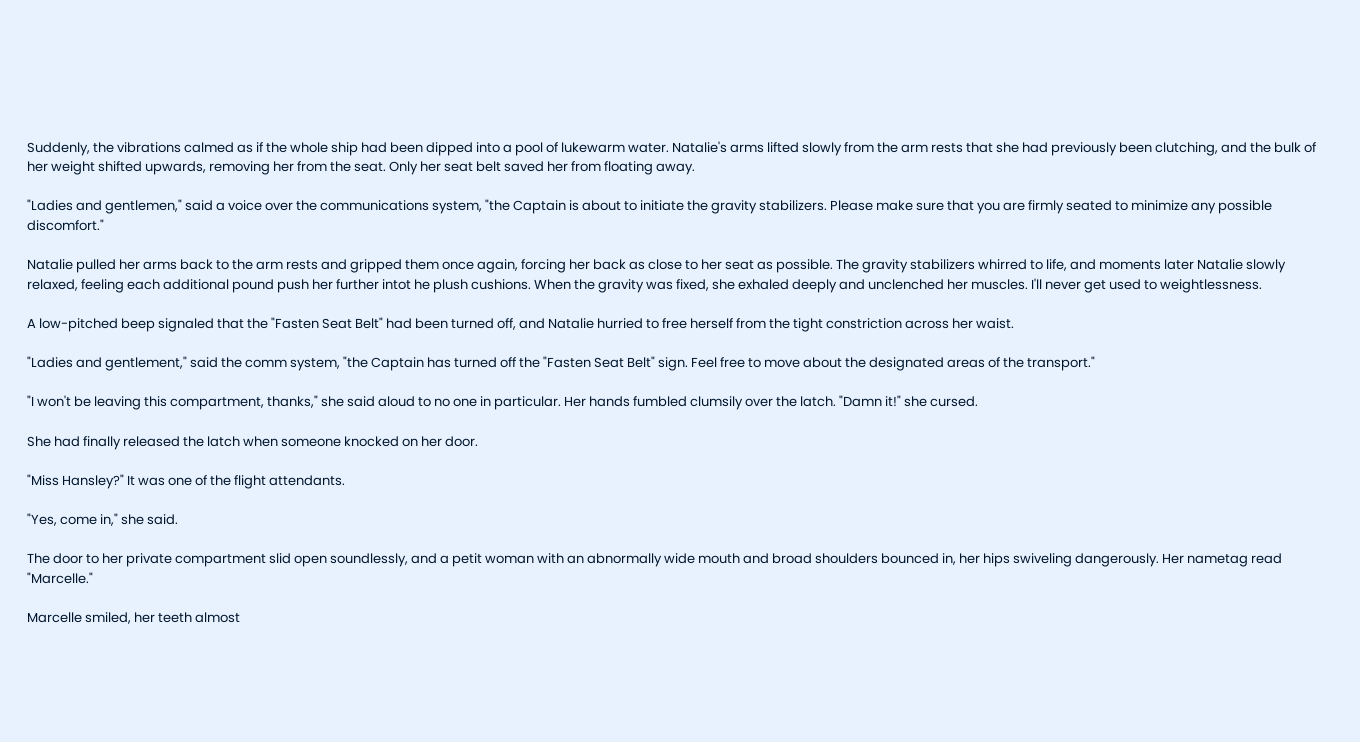Suddenly, the vibrations calmed as if the whole ship had been dipped into a pool of lukewarm water. Natalie's arms lifted slowly from the arm rests that she had previously been clutching, and the bulk of her weight shifted upwards, removing her from the seat. Only her seat belt saved her from floating away.

"Ladies and gentlemen," said a voice over the communications system, "the Captain is about to initiate the gravity stabilizers. Please make sure that you are firmly seated to minimize any possible discomfort."

Natalie pulled her arms back to the arm rests and gripped them once again, forcing her back as close to her seat as possible. The gravity stabilizers whirred to life, and moments later Natalie slowly relaxed, feeling each additional pound push her further intot he plush cushions. When the gravity was fixed, she exhaled deeply and unclenched her muscles. I'll never get used to weightlessness.

A low-pitched beep signaled that the "Fasten Seat Belt" had been turned off, and Natalie hurried to free herself from the tight constriction across her waist.

"Ladies and gentlement," said the comm system, "the Captain has turned off the "Fasten Seat Belt" sign. Feel free to move about the designated areas of the transport."

"I won't be leaving this compartment, thanks," she said aloud to no one in particular. Her hands fumbled clumsily over the latch. "Damn it!" she cursed.

She had finally released the latch when someone knocked on her door.

"Miss Hansley?" It was one of the flight attendants.

"Yes, come in," she said.

The door to her private compartment slid open soundlessly, and a petit woman with an abnormally wide mouth and broad shoulders bounced in, her hips swiveling dangerously. Her nametag read "Marcelle."

Marcelle smiled, her teeth almost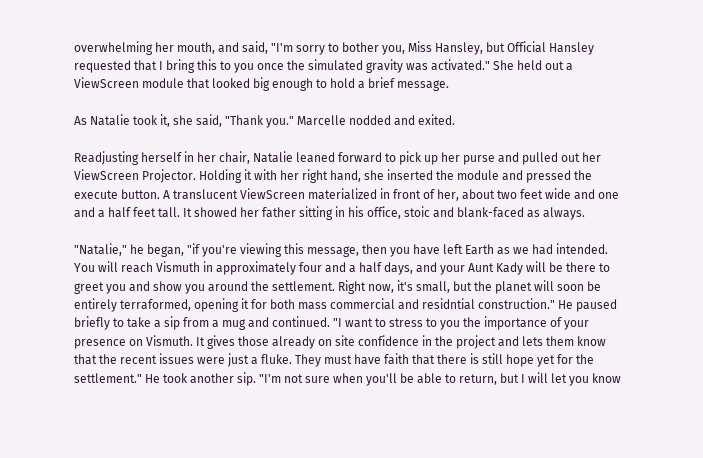overwhelming her mouth, and said, "I'm sorry to bother you, Miss Hansley, but Official Hansley requested that I bring this to you once the simulated gravity was activated." She held out a ViewScreen module that looked big enough to hold a brief message.

As Natalie took it, she said, "Thank you." Marcelle nodded and exited.

Readjusting herself in her chair, Natalie leaned forward to pick up her purse and pulled out her ViewScreen Projector. Holding it with her right hand, she inserted the module and pressed the execute button. A translucent ViewScreen materialized in front of her, about two feet wide and one and a half feet tall. It showed her father sitting in his office, stoic and blank-faced as always.

"Natalie," he began, "if you're viewing this message, then you have left Earth as we had intended. You will reach Vismuth in approximately four and a half days, and your Aunt Kady will be there to greet you and show you around the settlement. Right now, it's small, but the planet will soon be entirely terraformed, opening it for both mass commercial and residntial construction." He paused briefly to take a sip from a mug and continued. "I want to stress to you the importance of your presence on Vismuth. It gives those already on site confidence in the project and lets them know that the recent issues were just a fluke. They must have faith that there is still hope yet for the settlement." He took another sip. "I'm not sure when you'll be able to return, but I will let you know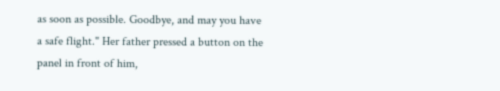as soon as possible. Goodbye, and may you have a safe flight." Her father pressed a button on the panel in front of him,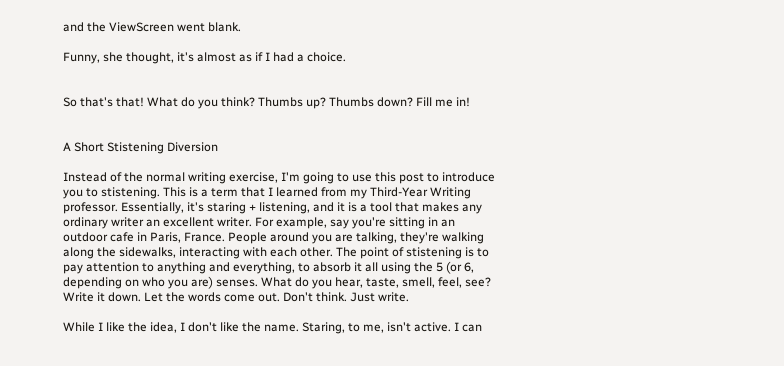and the ViewScreen went blank.

Funny, she thought, it's almost as if I had a choice.


So that's that! What do you think? Thumbs up? Thumbs down? Fill me in!


A Short Stistening Diversion

Instead of the normal writing exercise, I'm going to use this post to introduce you to stistening. This is a term that I learned from my Third-Year Writing professor. Essentially, it's staring + listening, and it is a tool that makes any ordinary writer an excellent writer. For example, say you're sitting in an outdoor cafe in Paris, France. People around you are talking, they're walking along the sidewalks, interacting with each other. The point of stistening is to pay attention to anything and everything, to absorb it all using the 5 (or 6, depending on who you are) senses. What do you hear, taste, smell, feel, see? Write it down. Let the words come out. Don't think. Just write.

While I like the idea, I don't like the name. Staring, to me, isn't active. I can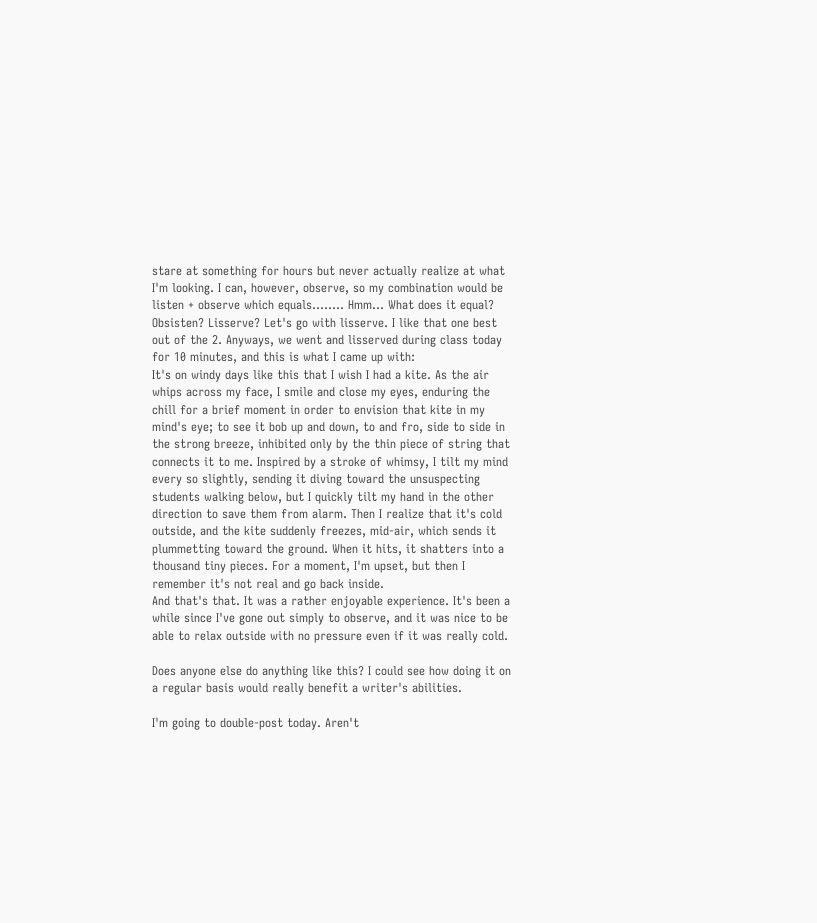stare at something for hours but never actually realize at what I'm looking. I can, however, observe, so my combination would be listen + observe which equals........ Hmm... What does it equal? Obsisten? Lisserve? Let's go with lisserve. I like that one best out of the 2. Anyways, we went and lisserved during class today for 10 minutes, and this is what I came up with:
It's on windy days like this that I wish I had a kite. As the air whips across my face, I smile and close my eyes, enduring the chill for a brief moment in order to envision that kite in my mind's eye; to see it bob up and down, to and fro, side to side in the strong breeze, inhibited only by the thin piece of string that connects it to me. Inspired by a stroke of whimsy, I tilt my mind every so slightly, sending it diving toward the unsuspecting students walking below, but I quickly tilt my hand in the other direction to save them from alarm. Then I realize that it's cold outside, and the kite suddenly freezes, mid-air, which sends it plummetting toward the ground. When it hits, it shatters into a thousand tiny pieces. For a moment, I'm upset, but then I remember it's not real and go back inside.
And that's that. It was a rather enjoyable experience. It's been a while since I've gone out simply to observe, and it was nice to be able to relax outside with no pressure even if it was really cold.

Does anyone else do anything like this? I could see how doing it on a regular basis would really benefit a writer's abilities.

I'm going to double-post today. Aren't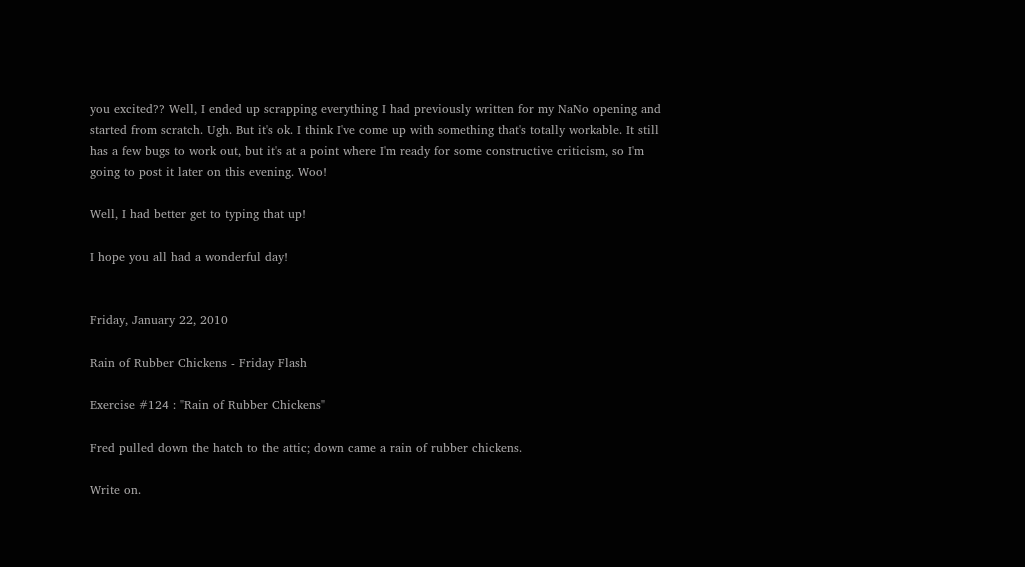you excited?? Well, I ended up scrapping everything I had previously written for my NaNo opening and started from scratch. Ugh. But it's ok. I think I've come up with something that's totally workable. It still has a few bugs to work out, but it's at a point where I'm ready for some constructive criticism, so I'm going to post it later on this evening. Woo!

Well, I had better get to typing that up!

I hope you all had a wonderful day!


Friday, January 22, 2010

Rain of Rubber Chickens - Friday Flash

Exercise #124 : "Rain of Rubber Chickens"

Fred pulled down the hatch to the attic; down came a rain of rubber chickens.

Write on.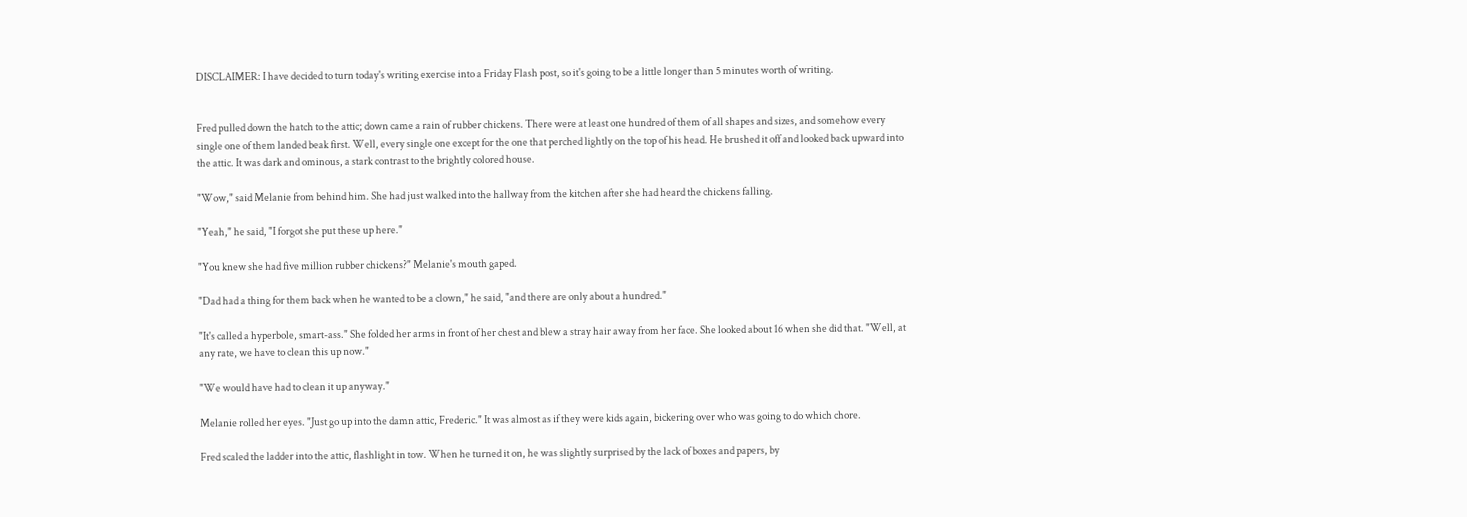DISCLAIMER: I have decided to turn today's writing exercise into a Friday Flash post, so it's going to be a little longer than 5 minutes worth of writing.


Fred pulled down the hatch to the attic; down came a rain of rubber chickens. There were at least one hundred of them of all shapes and sizes, and somehow every single one of them landed beak first. Well, every single one except for the one that perched lightly on the top of his head. He brushed it off and looked back upward into the attic. It was dark and ominous, a stark contrast to the brightly colored house.

"Wow," said Melanie from behind him. She had just walked into the hallway from the kitchen after she had heard the chickens falling.

"Yeah," he said, "I forgot she put these up here."

"You knew she had five million rubber chickens?" Melanie's mouth gaped.

"Dad had a thing for them back when he wanted to be a clown," he said, "and there are only about a hundred."

"It's called a hyperbole, smart-ass." She folded her arms in front of her chest and blew a stray hair away from her face. She looked about 16 when she did that. "Well, at any rate, we have to clean this up now."

"We would have had to clean it up anyway."

Melanie rolled her eyes. "Just go up into the damn attic, Frederic." It was almost as if they were kids again, bickering over who was going to do which chore.

Fred scaled the ladder into the attic, flashlight in tow. When he turned it on, he was slightly surprised by the lack of boxes and papers, by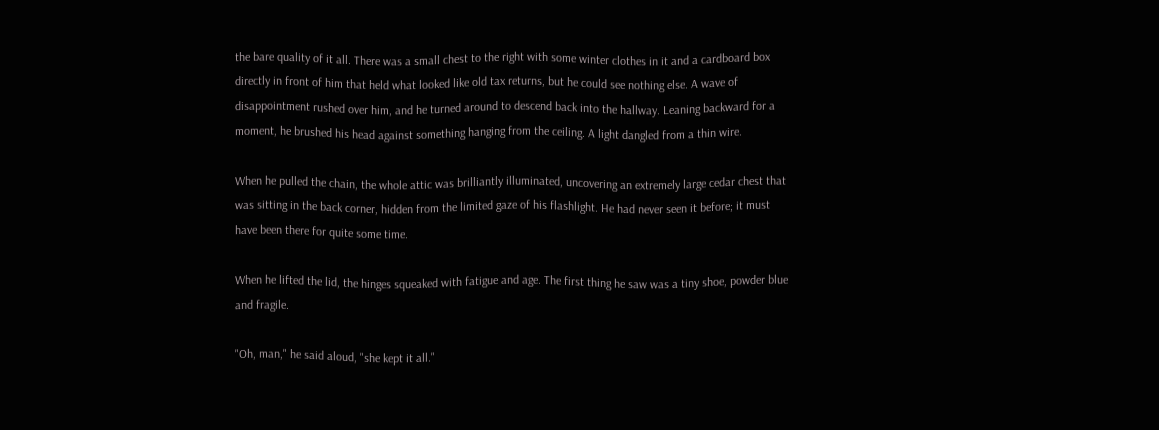the bare quality of it all. There was a small chest to the right with some winter clothes in it and a cardboard box directly in front of him that held what looked like old tax returns, but he could see nothing else. A wave of disappointment rushed over him, and he turned around to descend back into the hallway. Leaning backward for a moment, he brushed his head against something hanging from the ceiling. A light dangled from a thin wire.

When he pulled the chain, the whole attic was brilliantly illuminated, uncovering an extremely large cedar chest that was sitting in the back corner, hidden from the limited gaze of his flashlight. He had never seen it before; it must have been there for quite some time.

When he lifted the lid, the hinges squeaked with fatigue and age. The first thing he saw was a tiny shoe, powder blue and fragile.

"Oh, man," he said aloud, "she kept it all."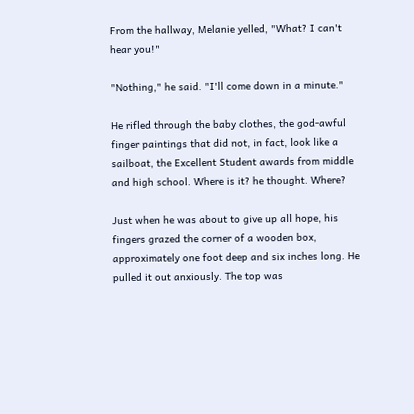From the hallway, Melanie yelled, "What? I can't hear you!"

"Nothing," he said. "I'll come down in a minute."

He rifled through the baby clothes, the god-awful finger paintings that did not, in fact, look like a sailboat, the Excellent Student awards from middle and high school. Where is it? he thought. Where?

Just when he was about to give up all hope, his fingers grazed the corner of a wooden box, approximately one foot deep and six inches long. He pulled it out anxiously. The top was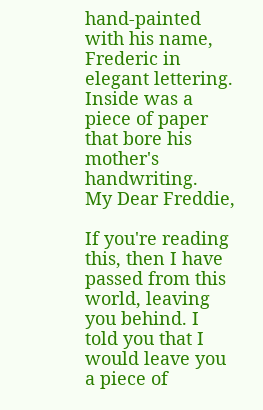hand-painted with his name, Frederic in elegant lettering. Inside was a piece of paper that bore his mother's handwriting.
My Dear Freddie,

If you're reading this, then I have passed from this world, leaving you behind. I told you that I would leave you a piece of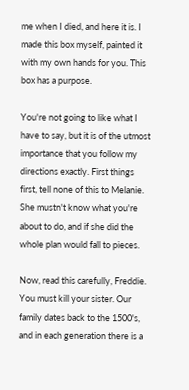me when I died, and here it is. I made this box myself, painted it with my own hands for you. This box has a purpose.

You're not going to like what I have to say, but it is of the utmost importance that you follow my directions exactly. First things first, tell none of this to Melanie. She mustn't know what you're about to do, and if she did the whole plan would fall to pieces.

Now, read this carefully, Freddie. You must kill your sister. Our family dates back to the 1500's, and in each generation there is a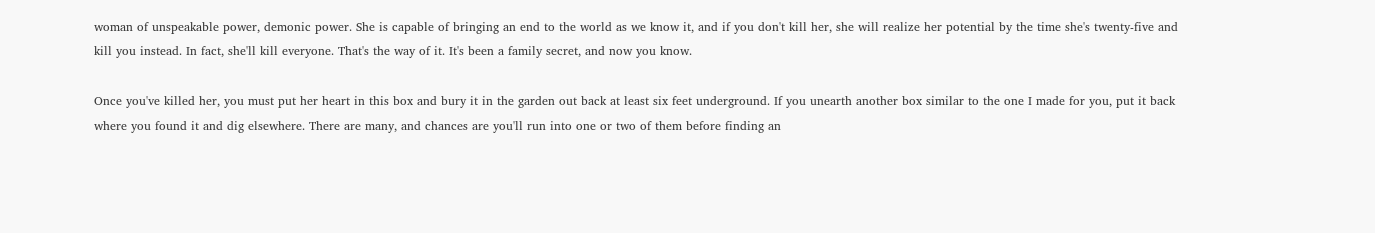woman of unspeakable power, demonic power. She is capable of bringing an end to the world as we know it, and if you don't kill her, she will realize her potential by the time she's twenty-five and kill you instead. In fact, she'll kill everyone. That's the way of it. It's been a family secret, and now you know.

Once you've killed her, you must put her heart in this box and bury it in the garden out back at least six feet underground. If you unearth another box similar to the one I made for you, put it back where you found it and dig elsewhere. There are many, and chances are you'll run into one or two of them before finding an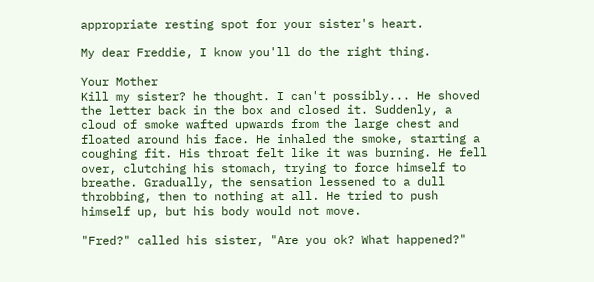appropriate resting spot for your sister's heart.

My dear Freddie, I know you'll do the right thing.

Your Mother
Kill my sister? he thought. I can't possibly... He shoved the letter back in the box and closed it. Suddenly, a cloud of smoke wafted upwards from the large chest and floated around his face. He inhaled the smoke, starting a coughing fit. His throat felt like it was burning. He fell over, clutching his stomach, trying to force himself to breathe. Gradually, the sensation lessened to a dull throbbing, then to nothing at all. He tried to push himself up, but his body would not move.

"Fred?" called his sister, "Are you ok? What happened?"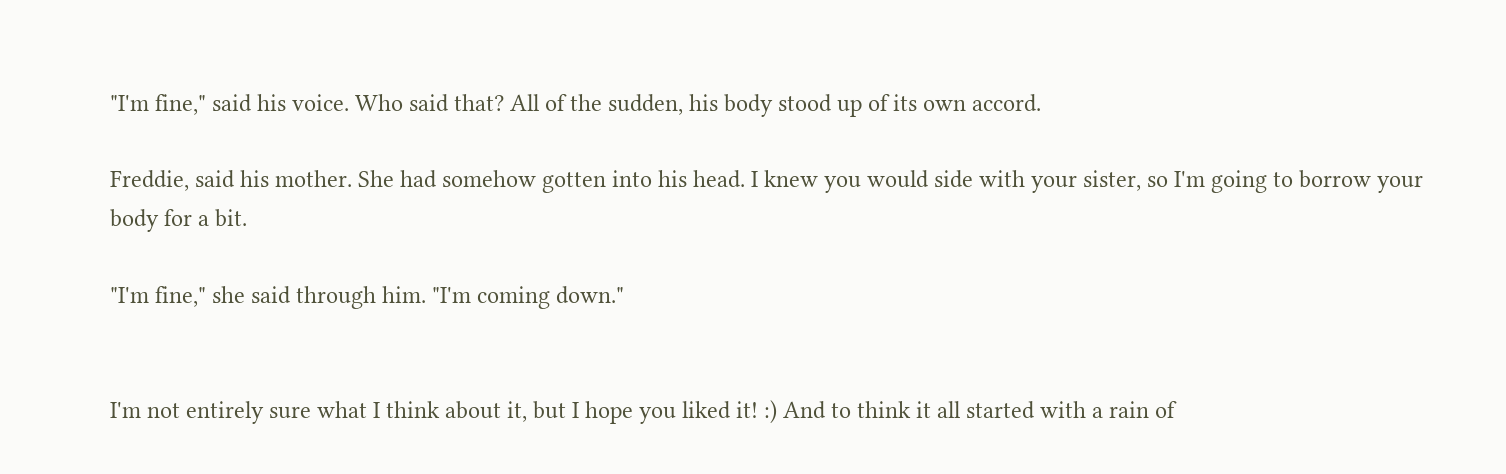"I'm fine," said his voice. Who said that? All of the sudden, his body stood up of its own accord.

Freddie, said his mother. She had somehow gotten into his head. I knew you would side with your sister, so I'm going to borrow your body for a bit.

"I'm fine," she said through him. "I'm coming down."


I'm not entirely sure what I think about it, but I hope you liked it! :) And to think it all started with a rain of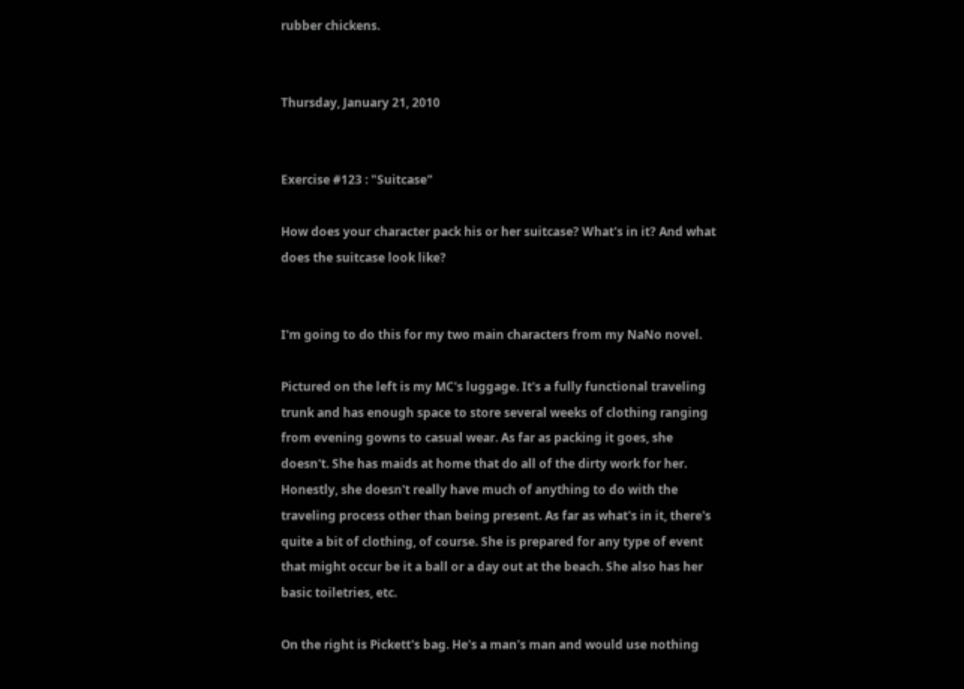rubber chickens.


Thursday, January 21, 2010


Exercise #123 : "Suitcase"

How does your character pack his or her suitcase? What's in it? And what does the suitcase look like?


I'm going to do this for my two main characters from my NaNo novel.

Pictured on the left is my MC's luggage. It's a fully functional traveling trunk and has enough space to store several weeks of clothing ranging from evening gowns to casual wear. As far as packing it goes, she doesn't. She has maids at home that do all of the dirty work for her. Honestly, she doesn't really have much of anything to do with the traveling process other than being present. As far as what's in it, there's quite a bit of clothing, of course. She is prepared for any type of event that might occur be it a ball or a day out at the beach. She also has her basic toiletries, etc.

On the right is Pickett's bag. He's a man's man and would use nothing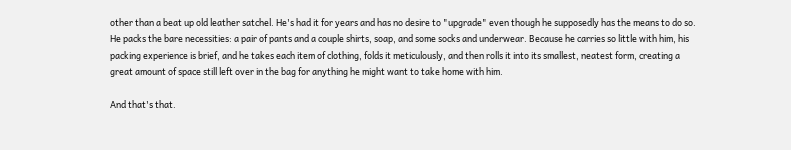other than a beat up old leather satchel. He's had it for years and has no desire to "upgrade" even though he supposedly has the means to do so. He packs the bare necessities: a pair of pants and a couple shirts, soap, and some socks and underwear. Because he carries so little with him, his packing experience is brief, and he takes each item of clothing, folds it meticulously, and then rolls it into its smallest, neatest form, creating a great amount of space still left over in the bag for anything he might want to take home with him.

And that's that.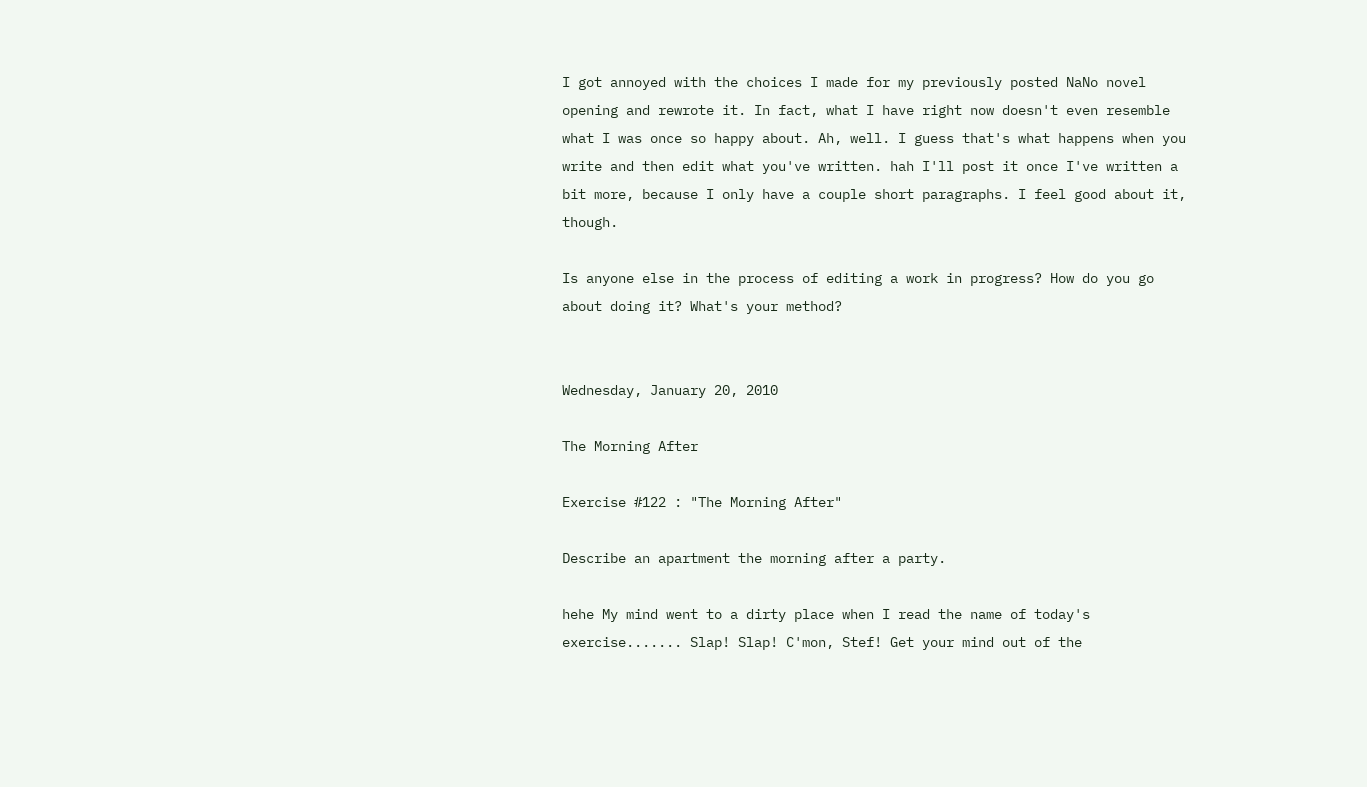I got annoyed with the choices I made for my previously posted NaNo novel opening and rewrote it. In fact, what I have right now doesn't even resemble what I was once so happy about. Ah, well. I guess that's what happens when you write and then edit what you've written. hah I'll post it once I've written a bit more, because I only have a couple short paragraphs. I feel good about it, though.

Is anyone else in the process of editing a work in progress? How do you go about doing it? What's your method?


Wednesday, January 20, 2010

The Morning After

Exercise #122 : "The Morning After"

Describe an apartment the morning after a party.

hehe My mind went to a dirty place when I read the name of today's exercise....... Slap! Slap! C'mon, Stef! Get your mind out of the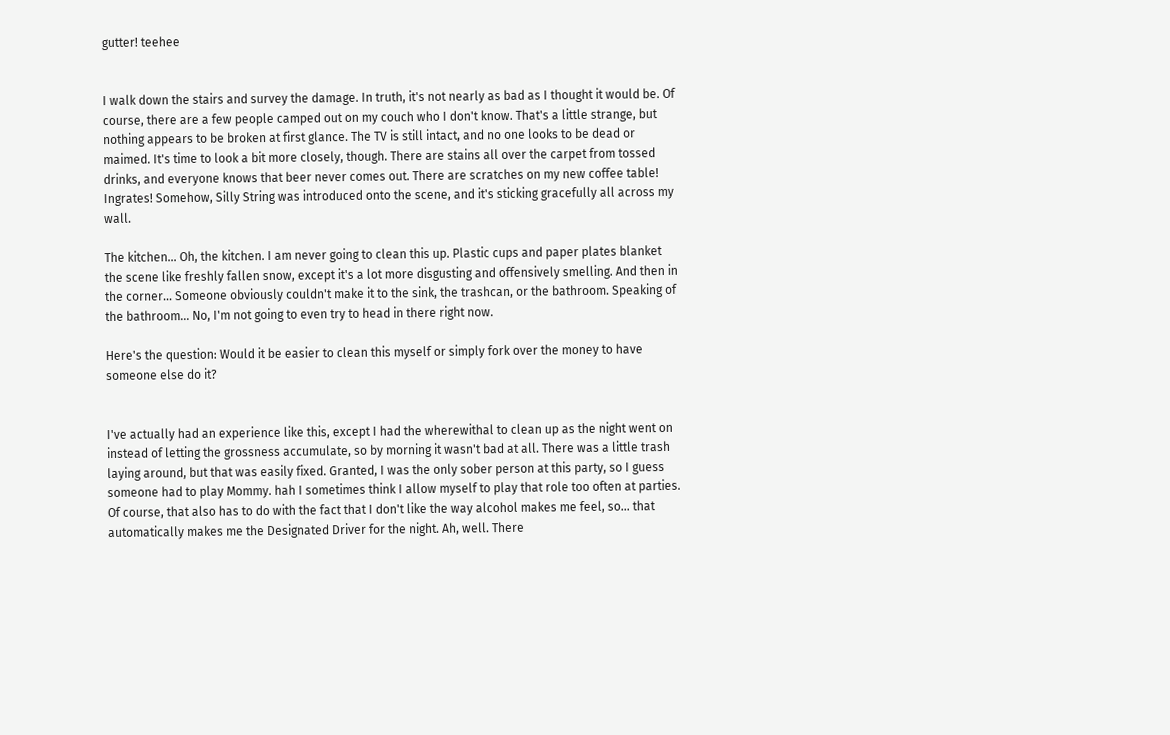gutter! teehee


I walk down the stairs and survey the damage. In truth, it's not nearly as bad as I thought it would be. Of course, there are a few people camped out on my couch who I don't know. That's a little strange, but nothing appears to be broken at first glance. The TV is still intact, and no one looks to be dead or maimed. It's time to look a bit more closely, though. There are stains all over the carpet from tossed drinks, and everyone knows that beer never comes out. There are scratches on my new coffee table! Ingrates! Somehow, Silly String was introduced onto the scene, and it's sticking gracefully all across my wall.

The kitchen... Oh, the kitchen. I am never going to clean this up. Plastic cups and paper plates blanket the scene like freshly fallen snow, except it's a lot more disgusting and offensively smelling. And then in the corner... Someone obviously couldn't make it to the sink, the trashcan, or the bathroom. Speaking of the bathroom... No, I'm not going to even try to head in there right now.

Here's the question: Would it be easier to clean this myself or simply fork over the money to have someone else do it?


I've actually had an experience like this, except I had the wherewithal to clean up as the night went on instead of letting the grossness accumulate, so by morning it wasn't bad at all. There was a little trash laying around, but that was easily fixed. Granted, I was the only sober person at this party, so I guess someone had to play Mommy. hah I sometimes think I allow myself to play that role too often at parties. Of course, that also has to do with the fact that I don't like the way alcohol makes me feel, so... that automatically makes me the Designated Driver for the night. Ah, well. There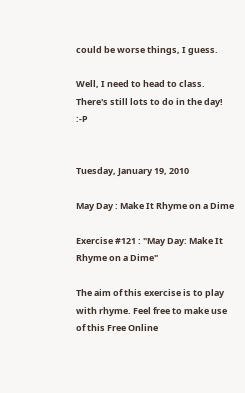could be worse things, I guess.

Well, I need to head to class. There's still lots to do in the day! :-P


Tuesday, January 19, 2010

May Day : Make It Rhyme on a Dime

Exercise #121 : "May Day: Make It Rhyme on a Dime"

The aim of this exercise is to play with rhyme. Feel free to make use of this Free Online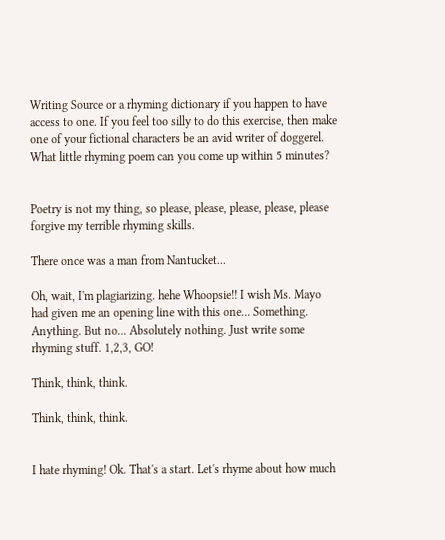Writing Source or a rhyming dictionary if you happen to have access to one. If you feel too silly to do this exercise, then make one of your fictional characters be an avid writer of doggerel. What little rhyming poem can you come up within 5 minutes?


Poetry is not my thing, so please, please, please, please, please forgive my terrible rhyming skills.

There once was a man from Nantucket...

Oh, wait, I'm plagiarizing. hehe Whoopsie!! I wish Ms. Mayo had given me an opening line with this one... Something. Anything. But no... Absolutely nothing. Just write some rhyming stuff. 1,2,3, GO!

Think, think, think.

Think, think, think.


I hate rhyming! Ok. That's a start. Let's rhyme about how much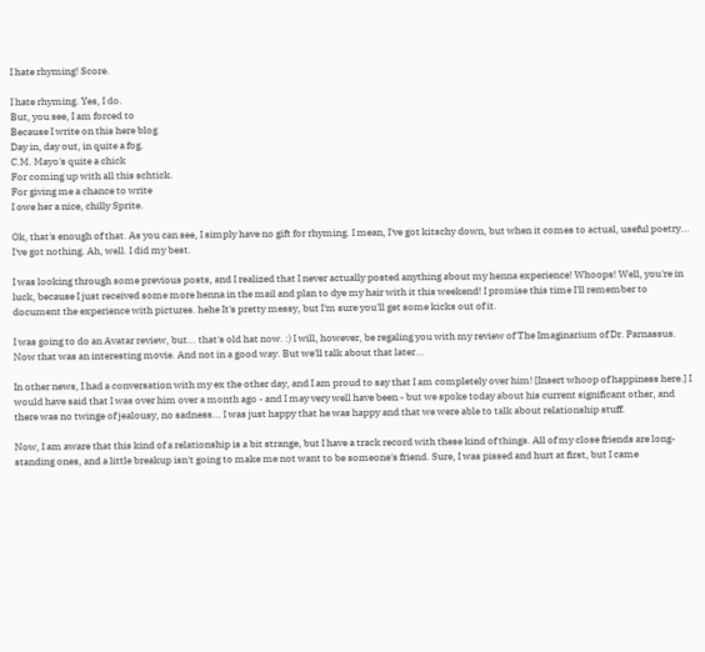I hate rhyming! Score.

I hate rhyming. Yes, I do.
But, you see, I am forced to
Because I write on this here blog
Day in, day out, in quite a fog.
C.M. Mayo's quite a chick
For coming up with all this schtick.
For giving me a chance to write
I owe her a nice, chilly Sprite.

Ok, that's enough of that. As you can see, I simply have no gift for rhyming. I mean, I've got kitschy down, but when it comes to actual, useful poetry... I've got nothing. Ah, well. I did my best.

I was looking through some previous posts, and I realized that I never actually posted anything about my henna experience! Whoops! Well, you're in luck, because I just received some more henna in the mail and plan to dye my hair with it this weekend! I promise this time I'll remember to document the experience with pictures. hehe It's pretty messy, but I'm sure you'll get some kicks out of it.

I was going to do an Avatar review, but... that's old hat now. :) I will, however, be regaling you with my review of The Imaginarium of Dr. Parnassus. Now that was an interesting movie. And not in a good way. But we'll talk about that later...

In other news, I had a conversation with my ex the other day, and I am proud to say that I am completely over him! [Insert whoop of happiness here.] I would have said that I was over him over a month ago - and I may very well have been - but we spoke today about his current significant other, and there was no twinge of jealousy, no sadness... I was just happy that he was happy and that we were able to talk about relationship stuff.

Now, I am aware that this kind of a relationship is a bit strange, but I have a track record with these kind of things. All of my close friends are long-standing ones, and a little breakup isn't going to make me not want to be someone's friend. Sure, I was pissed and hurt at first, but I came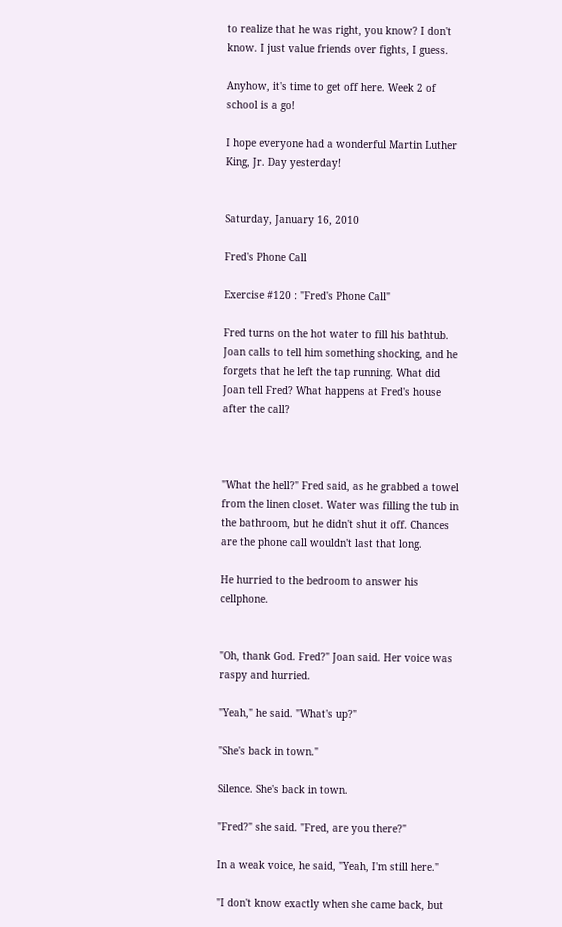to realize that he was right, you know? I don't know. I just value friends over fights, I guess.

Anyhow, it's time to get off here. Week 2 of school is a go!

I hope everyone had a wonderful Martin Luther King, Jr. Day yesterday!


Saturday, January 16, 2010

Fred's Phone Call

Exercise #120 : "Fred's Phone Call"

Fred turns on the hot water to fill his bathtub. Joan calls to tell him something shocking, and he forgets that he left the tap running. What did Joan tell Fred? What happens at Fred's house after the call?



"What the hell?" Fred said, as he grabbed a towel from the linen closet. Water was filling the tub in the bathroom, but he didn't shut it off. Chances are the phone call wouldn't last that long.

He hurried to the bedroom to answer his cellphone.


"Oh, thank God. Fred?" Joan said. Her voice was raspy and hurried.

"Yeah," he said. "What's up?"

"She's back in town."

Silence. She's back in town.

"Fred?" she said. "Fred, are you there?"

In a weak voice, he said, "Yeah, I'm still here."

"I don't know exactly when she came back, but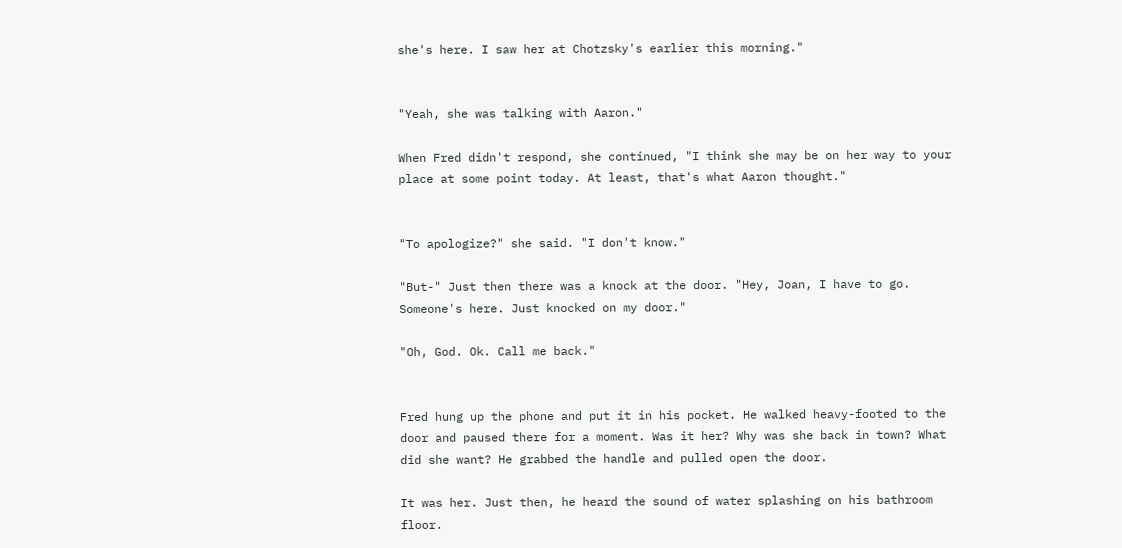she's here. I saw her at Chotzsky's earlier this morning."


"Yeah, she was talking with Aaron."

When Fred didn't respond, she continued, "I think she may be on her way to your place at some point today. At least, that's what Aaron thought."


"To apologize?" she said. "I don't know."

"But-" Just then there was a knock at the door. "Hey, Joan, I have to go. Someone's here. Just knocked on my door."

"Oh, God. Ok. Call me back."


Fred hung up the phone and put it in his pocket. He walked heavy-footed to the door and paused there for a moment. Was it her? Why was she back in town? What did she want? He grabbed the handle and pulled open the door.

It was her. Just then, he heard the sound of water splashing on his bathroom floor.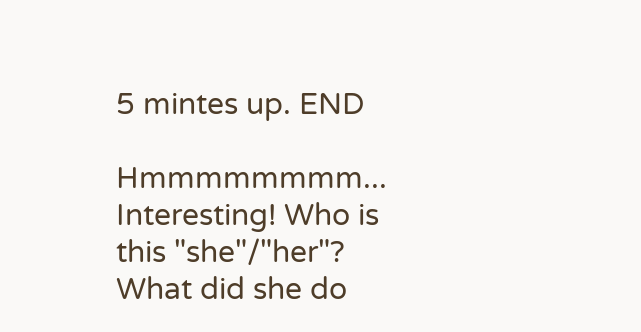5 mintes up. END

Hmmmmmmmm... Interesting! Who is this "she"/"her"? What did she do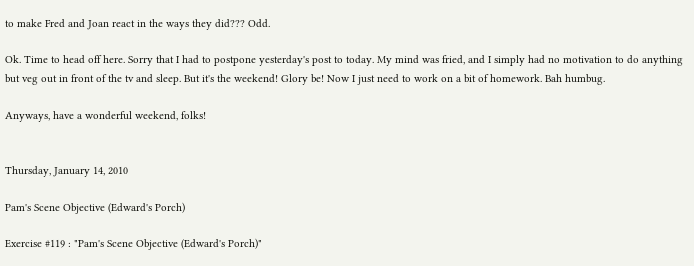to make Fred and Joan react in the ways they did??? Odd.

Ok. Time to head off here. Sorry that I had to postpone yesterday's post to today. My mind was fried, and I simply had no motivation to do anything but veg out in front of the tv and sleep. But it's the weekend! Glory be! Now I just need to work on a bit of homework. Bah humbug.

Anyways, have a wonderful weekend, folks!


Thursday, January 14, 2010

Pam's Scene Objective (Edward's Porch)

Exercise #119 : "Pam's Scene Objective (Edward's Porch)"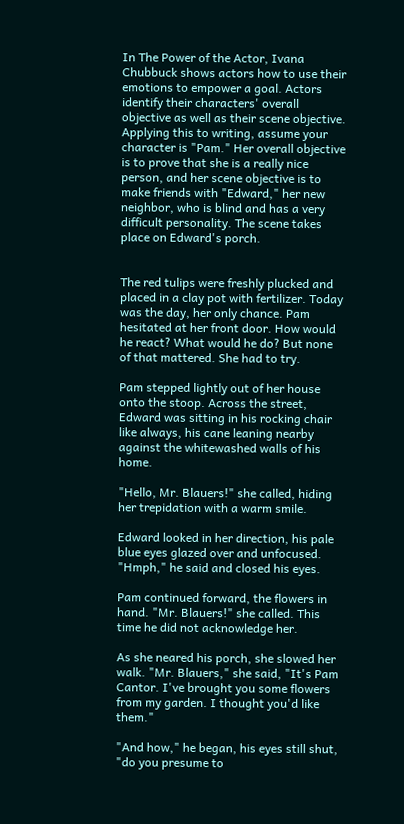In The Power of the Actor, Ivana Chubbuck shows actors how to use their emotions to empower a goal. Actors identify their characters' overall objective as well as their scene objective. Applying this to writing, assume your character is "Pam." Her overall objective is to prove that she is a really nice person, and her scene objective is to make friends with "Edward," her new neighbor, who is blind and has a very difficult personality. The scene takes place on Edward's porch.


The red tulips were freshly plucked and placed in a clay pot with fertilizer. Today was the day, her only chance. Pam hesitated at her front door. How would he react? What would he do? But none of that mattered. She had to try.

Pam stepped lightly out of her house onto the stoop. Across the street, Edward was sitting in his rocking chair like always, his cane leaning nearby against the whitewashed walls of his home.

"Hello, Mr. Blauers!" she called, hiding her trepidation with a warm smile.

Edward looked in her direction, his pale blue eyes glazed over and unfocused. "Hmph," he said and closed his eyes.

Pam continued forward, the flowers in hand. "Mr. Blauers!" she called. This time he did not acknowledge her.

As she neared his porch, she slowed her walk. "Mr. Blauers," she said, "It's Pam Cantor. I've brought you some flowers from my garden. I thought you'd like them."

"And how," he began, his eyes still shut, "do you presume to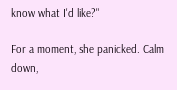know what I'd like?"

For a moment, she panicked. Calm down,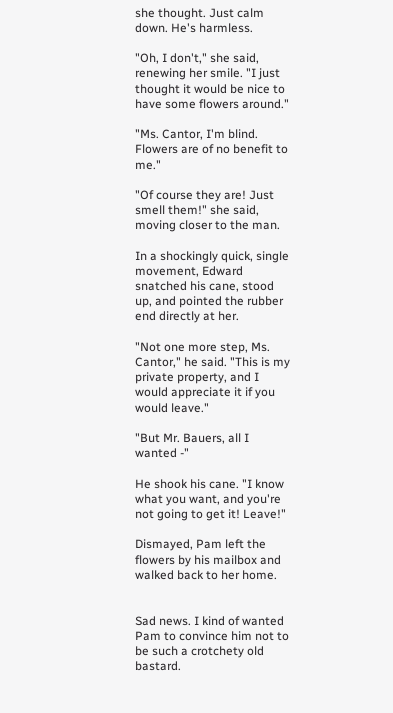she thought. Just calm down. He's harmless.

"Oh, I don't," she said, renewing her smile. "I just thought it would be nice to have some flowers around."

"Ms. Cantor, I'm blind. Flowers are of no benefit to me."

"Of course they are! Just smell them!" she said, moving closer to the man.

In a shockingly quick, single movement, Edward snatched his cane, stood up, and pointed the rubber end directly at her.

"Not one more step, Ms. Cantor," he said. "This is my private property, and I would appreciate it if you would leave."

"But Mr. Bauers, all I wanted -"

He shook his cane. "I know what you want, and you're not going to get it! Leave!"

Dismayed, Pam left the flowers by his mailbox and walked back to her home.


Sad news. I kind of wanted Pam to convince him not to be such a crotchety old bastard.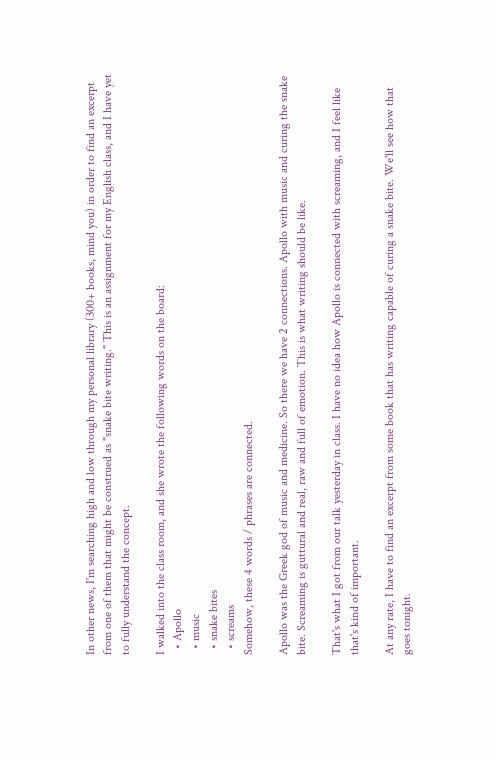In other news, I'm searching high and low through my personal library (300+ books, mind you) in order to find an excerpt from one of them that might be construed as "snake bite writing." This is an assignment for my English class, and I have yet to fully understand the concept.

I walked into the class room, and she wrote the following words on the board:
  • Apollo
  • music
  • snake bites
  • screams
Somehow, these 4 words / phrases are connected.

Apollo was the Greek god of music and medicine. So there we have 2 connections. Apollo with music and curing the snake bite. Screaming is guttural and real, raw and full of emotion. This is what writing should be like.

That's what I got from our talk yesterday in class. I have no idea how Apollo is connected with screaming, and I feel like that's kind of important.

At any rate, I have to find an excerpt from some book that has writing capable of curing a snake bite. We'll see how that goes tonight.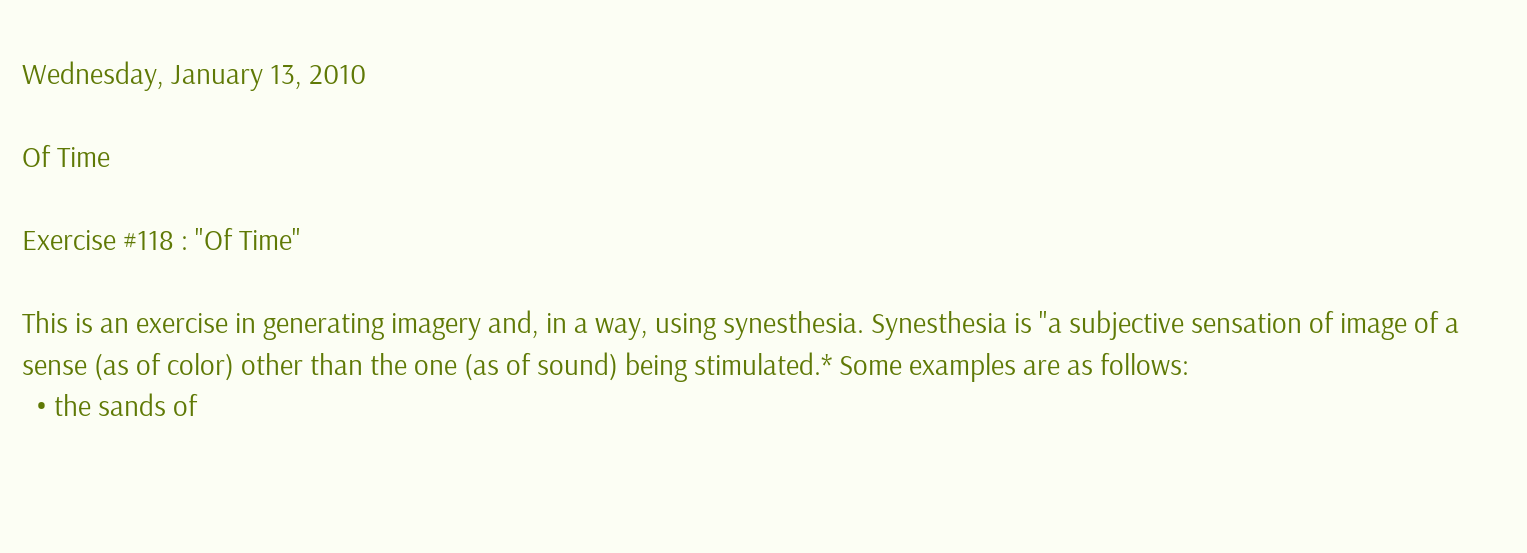Wednesday, January 13, 2010

Of Time

Exercise #118 : "Of Time"

This is an exercise in generating imagery and, in a way, using synesthesia. Synesthesia is "a subjective sensation of image of a sense (as of color) other than the one (as of sound) being stimulated.* Some examples are as follows:
  • the sands of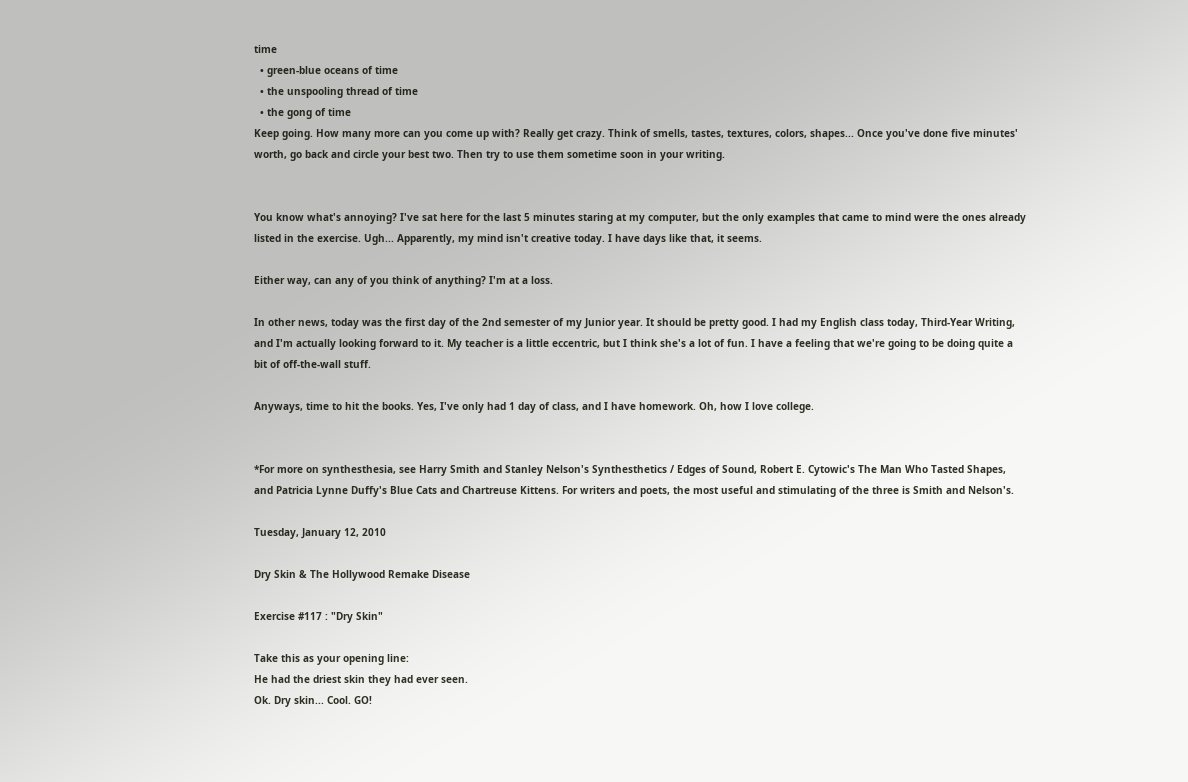time
  • green-blue oceans of time
  • the unspooling thread of time
  • the gong of time
Keep going. How many more can you come up with? Really get crazy. Think of smells, tastes, textures, colors, shapes... Once you've done five minutes' worth, go back and circle your best two. Then try to use them sometime soon in your writing.


You know what's annoying? I've sat here for the last 5 minutes staring at my computer, but the only examples that came to mind were the ones already listed in the exercise. Ugh... Apparently, my mind isn't creative today. I have days like that, it seems.

Either way, can any of you think of anything? I'm at a loss.

In other news, today was the first day of the 2nd semester of my Junior year. It should be pretty good. I had my English class today, Third-Year Writing, and I'm actually looking forward to it. My teacher is a little eccentric, but I think she's a lot of fun. I have a feeling that we're going to be doing quite a bit of off-the-wall stuff.

Anyways, time to hit the books. Yes, I've only had 1 day of class, and I have homework. Oh, how I love college.


*For more on synthesthesia, see Harry Smith and Stanley Nelson's Synthesthetics / Edges of Sound, Robert E. Cytowic's The Man Who Tasted Shapes, and Patricia Lynne Duffy's Blue Cats and Chartreuse Kittens. For writers and poets, the most useful and stimulating of the three is Smith and Nelson's.

Tuesday, January 12, 2010

Dry Skin & The Hollywood Remake Disease

Exercise #117 : "Dry Skin"

Take this as your opening line:
He had the driest skin they had ever seen.
Ok. Dry skin... Cool. GO!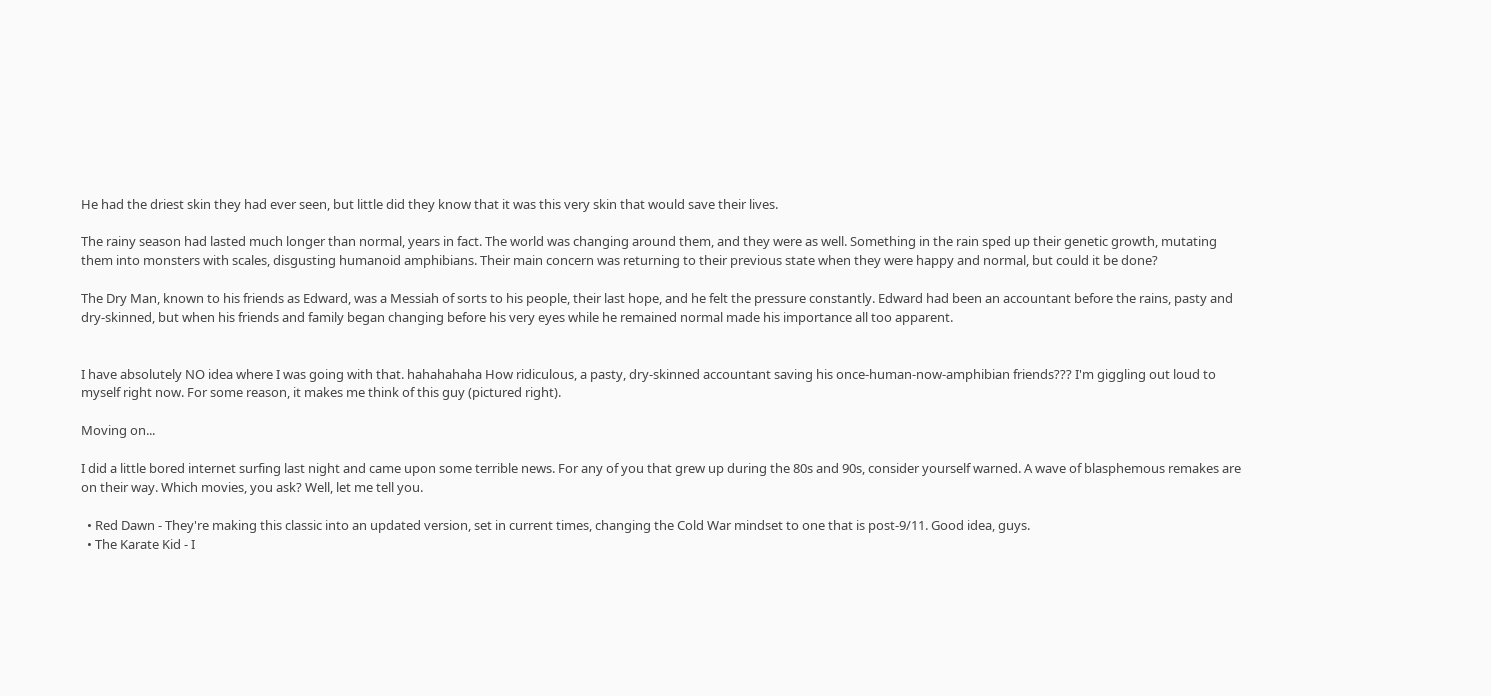He had the driest skin they had ever seen, but little did they know that it was this very skin that would save their lives.

The rainy season had lasted much longer than normal, years in fact. The world was changing around them, and they were as well. Something in the rain sped up their genetic growth, mutating them into monsters with scales, disgusting humanoid amphibians. Their main concern was returning to their previous state when they were happy and normal, but could it be done?

The Dry Man, known to his friends as Edward, was a Messiah of sorts to his people, their last hope, and he felt the pressure constantly. Edward had been an accountant before the rains, pasty and dry-skinned, but when his friends and family began changing before his very eyes while he remained normal made his importance all too apparent.


I have absolutely NO idea where I was going with that. hahahahaha How ridiculous, a pasty, dry-skinned accountant saving his once-human-now-amphibian friends??? I'm giggling out loud to myself right now. For some reason, it makes me think of this guy (pictured right).

Moving on...

I did a little bored internet surfing last night and came upon some terrible news. For any of you that grew up during the 80s and 90s, consider yourself warned. A wave of blasphemous remakes are on their way. Which movies, you ask? Well, let me tell you.

  • Red Dawn - They're making this classic into an updated version, set in current times, changing the Cold War mindset to one that is post-9/11. Good idea, guys.
  • The Karate Kid - I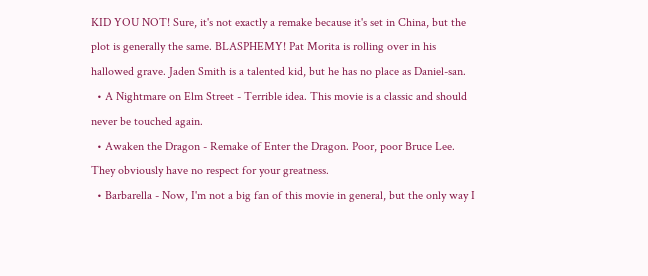KID YOU NOT! Sure, it's not exactly a remake because it's set in China, but the plot is generally the same. BLASPHEMY! Pat Morita is rolling over in his hallowed grave. Jaden Smith is a talented kid, but he has no place as Daniel-san.
  • A Nightmare on Elm Street - Terrible idea. This movie is a classic and should never be touched again.
  • Awaken the Dragon - Remake of Enter the Dragon. Poor, poor Bruce Lee. They obviously have no respect for your greatness.
  • Barbarella - Now, I'm not a big fan of this movie in general, but the only way I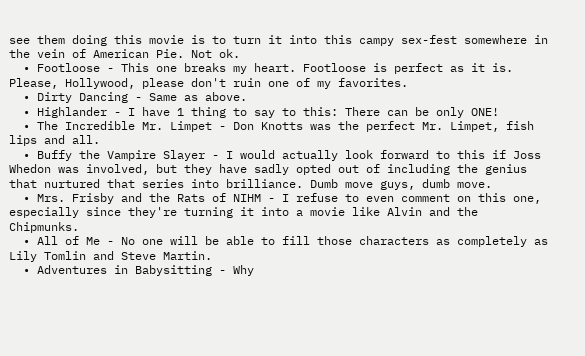see them doing this movie is to turn it into this campy sex-fest somewhere in the vein of American Pie. Not ok.
  • Footloose - This one breaks my heart. Footloose is perfect as it is. Please, Hollywood, please don't ruin one of my favorites.
  • Dirty Dancing - Same as above.
  • Highlander - I have 1 thing to say to this: There can be only ONE!
  • The Incredible Mr. Limpet - Don Knotts was the perfect Mr. Limpet, fish lips and all.
  • Buffy the Vampire Slayer - I would actually look forward to this if Joss Whedon was involved, but they have sadly opted out of including the genius that nurtured that series into brilliance. Dumb move guys, dumb move.
  • Mrs. Frisby and the Rats of NIHM - I refuse to even comment on this one, especially since they're turning it into a movie like Alvin and the Chipmunks.
  • All of Me - No one will be able to fill those characters as completely as Lily Tomlin and Steve Martin.
  • Adventures in Babysitting - Why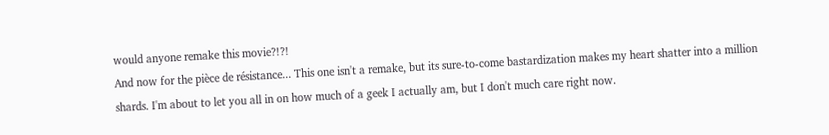would anyone remake this movie?!?!
And now for the pièce de résistance... This one isn't a remake, but its sure-to-come bastardization makes my heart shatter into a million shards. I'm about to let you all in on how much of a geek I actually am, but I don't much care right now.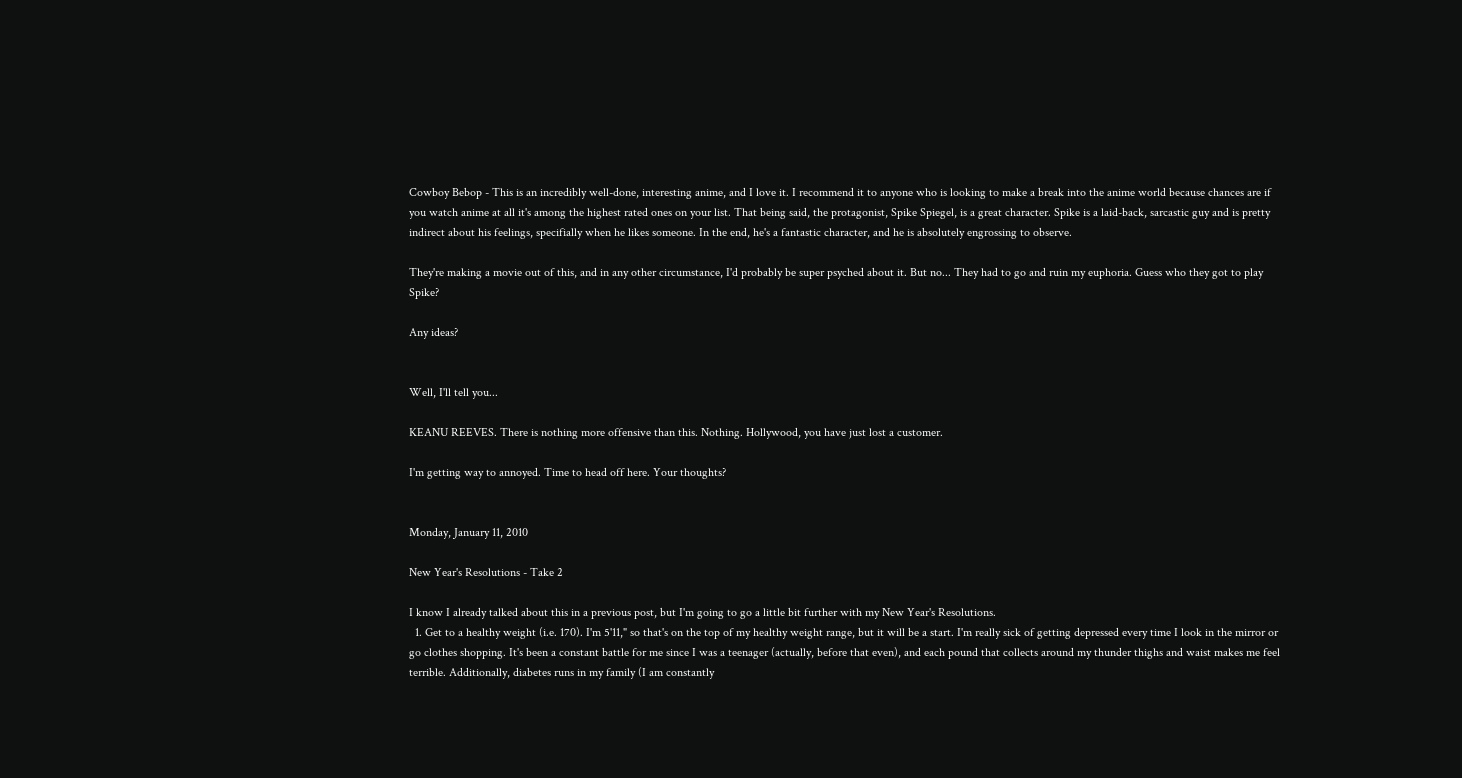Cowboy Bebop - This is an incredibly well-done, interesting anime, and I love it. I recommend it to anyone who is looking to make a break into the anime world because chances are if you watch anime at all it's among the highest rated ones on your list. That being said, the protagonist, Spike Spiegel, is a great character. Spike is a laid-back, sarcastic guy and is pretty indirect about his feelings, specifially when he likes someone. In the end, he's a fantastic character, and he is absolutely engrossing to observe.

They're making a movie out of this, and in any other circumstance, I'd probably be super psyched about it. But no... They had to go and ruin my euphoria. Guess who they got to play Spike?

Any ideas?


Well, I'll tell you...

KEANU REEVES. There is nothing more offensive than this. Nothing. Hollywood, you have just lost a customer.

I'm getting way to annoyed. Time to head off here. Your thoughts?


Monday, January 11, 2010

New Year's Resolutions - Take 2

I know I already talked about this in a previous post, but I'm going to go a little bit further with my New Year's Resolutions.
  1. Get to a healthy weight (i.e. 170). I'm 5'11," so that's on the top of my healthy weight range, but it will be a start. I'm really sick of getting depressed every time I look in the mirror or go clothes shopping. It's been a constant battle for me since I was a teenager (actually, before that even), and each pound that collects around my thunder thighs and waist makes me feel terrible. Additionally, diabetes runs in my family (I am constantly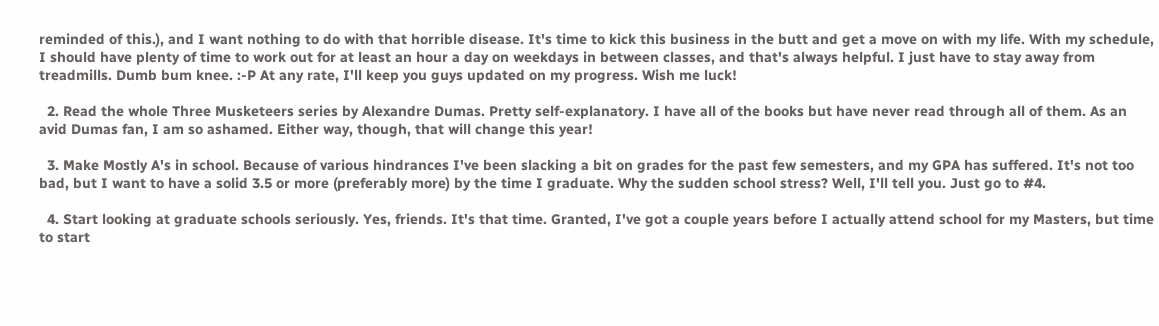reminded of this.), and I want nothing to do with that horrible disease. It's time to kick this business in the butt and get a move on with my life. With my schedule, I should have plenty of time to work out for at least an hour a day on weekdays in between classes, and that's always helpful. I just have to stay away from treadmills. Dumb bum knee. :-P At any rate, I'll keep you guys updated on my progress. Wish me luck!

  2. Read the whole Three Musketeers series by Alexandre Dumas. Pretty self-explanatory. I have all of the books but have never read through all of them. As an avid Dumas fan, I am so ashamed. Either way, though, that will change this year!

  3. Make Mostly A's in school. Because of various hindrances I've been slacking a bit on grades for the past few semesters, and my GPA has suffered. It's not too bad, but I want to have a solid 3.5 or more (preferably more) by the time I graduate. Why the sudden school stress? Well, I'll tell you. Just go to #4.

  4. Start looking at graduate schools seriously. Yes, friends. It's that time. Granted, I've got a couple years before I actually attend school for my Masters, but time to start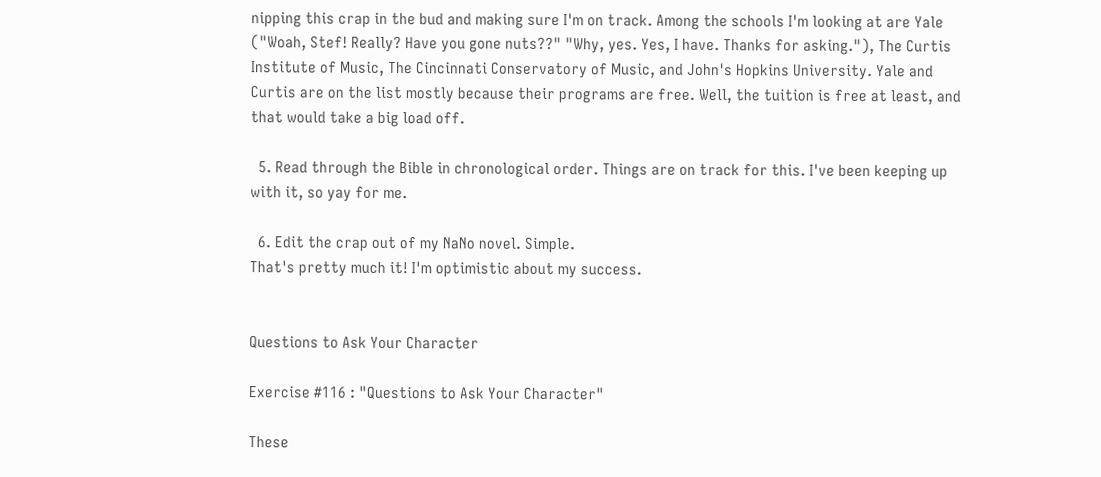nipping this crap in the bud and making sure I'm on track. Among the schools I'm looking at are Yale ("Woah, Stef! Really? Have you gone nuts??" "Why, yes. Yes, I have. Thanks for asking."), The Curtis Institute of Music, The Cincinnati Conservatory of Music, and John's Hopkins University. Yale and Curtis are on the list mostly because their programs are free. Well, the tuition is free at least, and that would take a big load off.

  5. Read through the Bible in chronological order. Things are on track for this. I've been keeping up with it, so yay for me.

  6. Edit the crap out of my NaNo novel. Simple.
That's pretty much it! I'm optimistic about my success.


Questions to Ask Your Character

Exercise #116 : "Questions to Ask Your Character"

These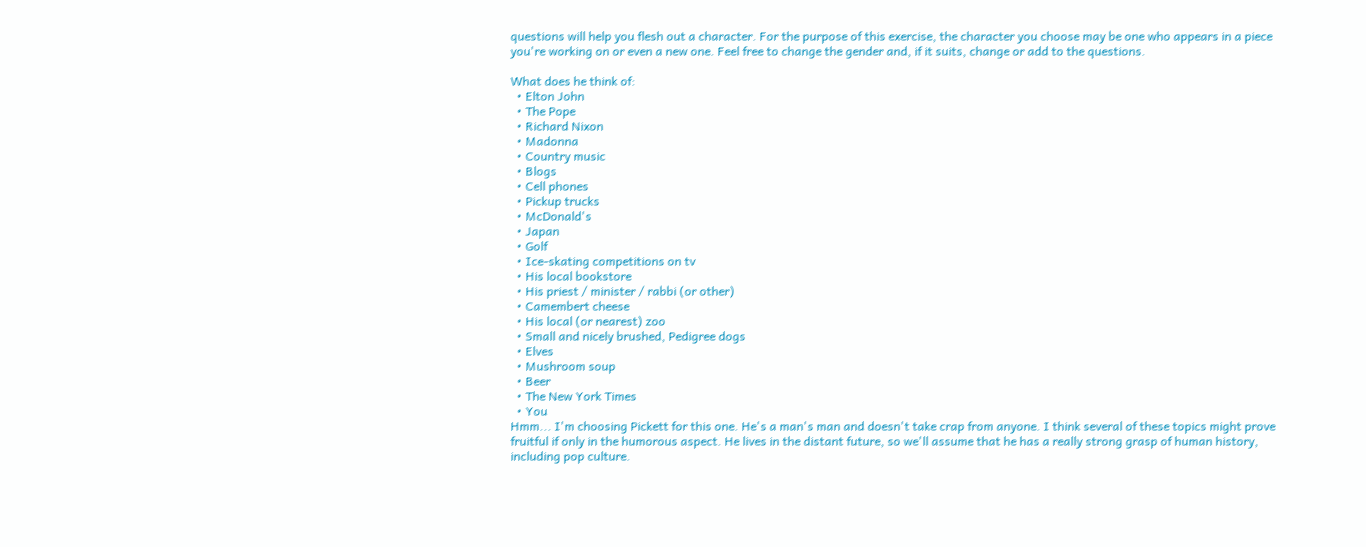questions will help you flesh out a character. For the purpose of this exercise, the character you choose may be one who appears in a piece you're working on or even a new one. Feel free to change the gender and, if it suits, change or add to the questions.

What does he think of:
  • Elton John
  • The Pope
  • Richard Nixon
  • Madonna
  • Country music
  • Blogs
  • Cell phones
  • Pickup trucks
  • McDonald's
  • Japan
  • Golf
  • Ice-skating competitions on tv
  • His local bookstore
  • His priest / minister / rabbi (or other)
  • Camembert cheese
  • His local (or nearest) zoo
  • Small and nicely brushed, Pedigree dogs
  • Elves
  • Mushroom soup
  • Beer
  • The New York Times
  • You
Hmm... I'm choosing Pickett for this one. He's a man's man and doesn't take crap from anyone. I think several of these topics might prove fruitful if only in the humorous aspect. He lives in the distant future, so we'll assume that he has a really strong grasp of human history, including pop culture.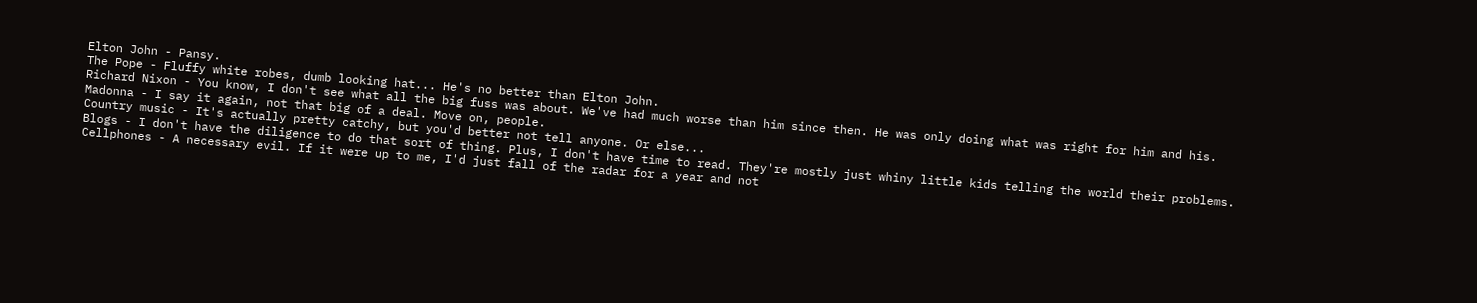Elton John - Pansy.
The Pope - Fluffy white robes, dumb looking hat... He's no better than Elton John.
Richard Nixon - You know, I don't see what all the big fuss was about. We've had much worse than him since then. He was only doing what was right for him and his.
Madonna - I say it again, not that big of a deal. Move on, people.
Country music - It's actually pretty catchy, but you'd better not tell anyone. Or else...
Blogs - I don't have the diligence to do that sort of thing. Plus, I don't have time to read. They're mostly just whiny little kids telling the world their problems.
Cellphones - A necessary evil. If it were up to me, I'd just fall of the radar for a year and not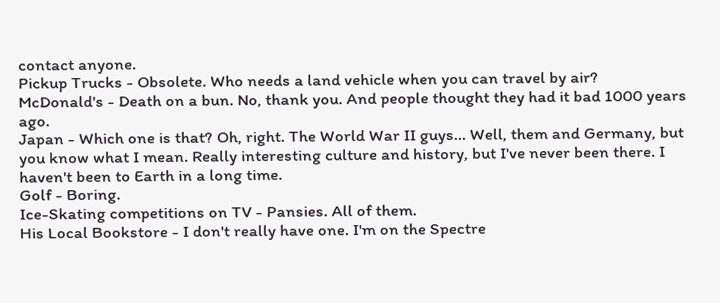contact anyone.
Pickup Trucks - Obsolete. Who needs a land vehicle when you can travel by air?
McDonald's - Death on a bun. No, thank you. And people thought they had it bad 1000 years ago.
Japan - Which one is that? Oh, right. The World War II guys... Well, them and Germany, but you know what I mean. Really interesting culture and history, but I've never been there. I haven't been to Earth in a long time.
Golf - Boring.
Ice-Skating competitions on TV - Pansies. All of them.
His Local Bookstore - I don't really have one. I'm on the Spectre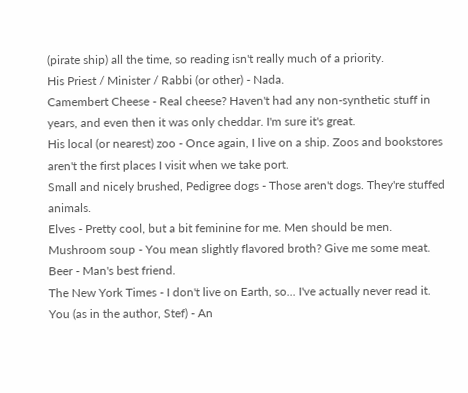(pirate ship) all the time, so reading isn't really much of a priority.
His Priest / Minister / Rabbi (or other) - Nada.
Camembert Cheese - Real cheese? Haven't had any non-synthetic stuff in years, and even then it was only cheddar. I'm sure it's great.
His local (or nearest) zoo - Once again, I live on a ship. Zoos and bookstores aren't the first places I visit when we take port.
Small and nicely brushed, Pedigree dogs - Those aren't dogs. They're stuffed animals.
Elves - Pretty cool, but a bit feminine for me. Men should be men.
Mushroom soup - You mean slightly flavored broth? Give me some meat.
Beer - Man's best friend.
The New York Times - I don't live on Earth, so... I've actually never read it.
You (as in the author, Stef) - An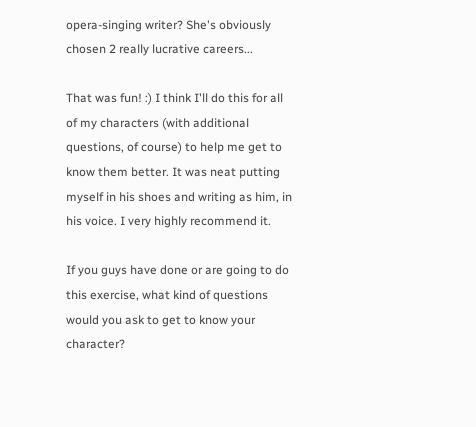opera-singing writer? She's obviously chosen 2 really lucrative careers...

That was fun! :) I think I'll do this for all of my characters (with additional questions, of course) to help me get to know them better. It was neat putting myself in his shoes and writing as him, in his voice. I very highly recommend it.

If you guys have done or are going to do this exercise, what kind of questions would you ask to get to know your character?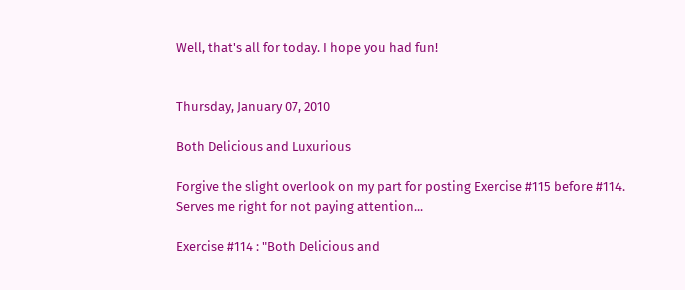Well, that's all for today. I hope you had fun!


Thursday, January 07, 2010

Both Delicious and Luxurious

Forgive the slight overlook on my part for posting Exercise #115 before #114. Serves me right for not paying attention...

Exercise #114 : "Both Delicious and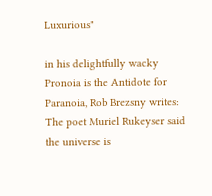Luxurious"

in his delightfully wacky Pronoia is the Antidote for Paranoia, Rob Brezsny writes:
The poet Muriel Rukeyser said the universe is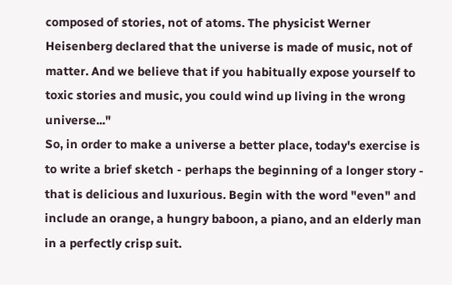composed of stories, not of atoms. The physicist Werner Heisenberg declared that the universe is made of music, not of matter. And we believe that if you habitually expose yourself to toxic stories and music, you could wind up living in the wrong universe..."
So, in order to make a universe a better place, today's exercise is to write a brief sketch - perhaps the beginning of a longer story - that is delicious and luxurious. Begin with the word "even" and include an orange, a hungry baboon, a piano, and an elderly man in a perfectly crisp suit.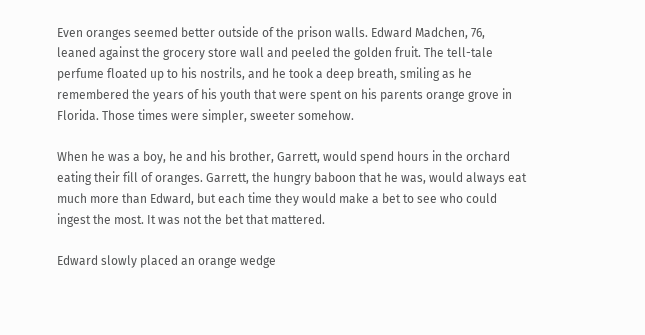Even oranges seemed better outside of the prison walls. Edward Madchen, 76, leaned against the grocery store wall and peeled the golden fruit. The tell-tale perfume floated up to his nostrils, and he took a deep breath, smiling as he remembered the years of his youth that were spent on his parents orange grove in Florida. Those times were simpler, sweeter somehow.

When he was a boy, he and his brother, Garrett, would spend hours in the orchard eating their fill of oranges. Garrett, the hungry baboon that he was, would always eat much more than Edward, but each time they would make a bet to see who could ingest the most. It was not the bet that mattered.

Edward slowly placed an orange wedge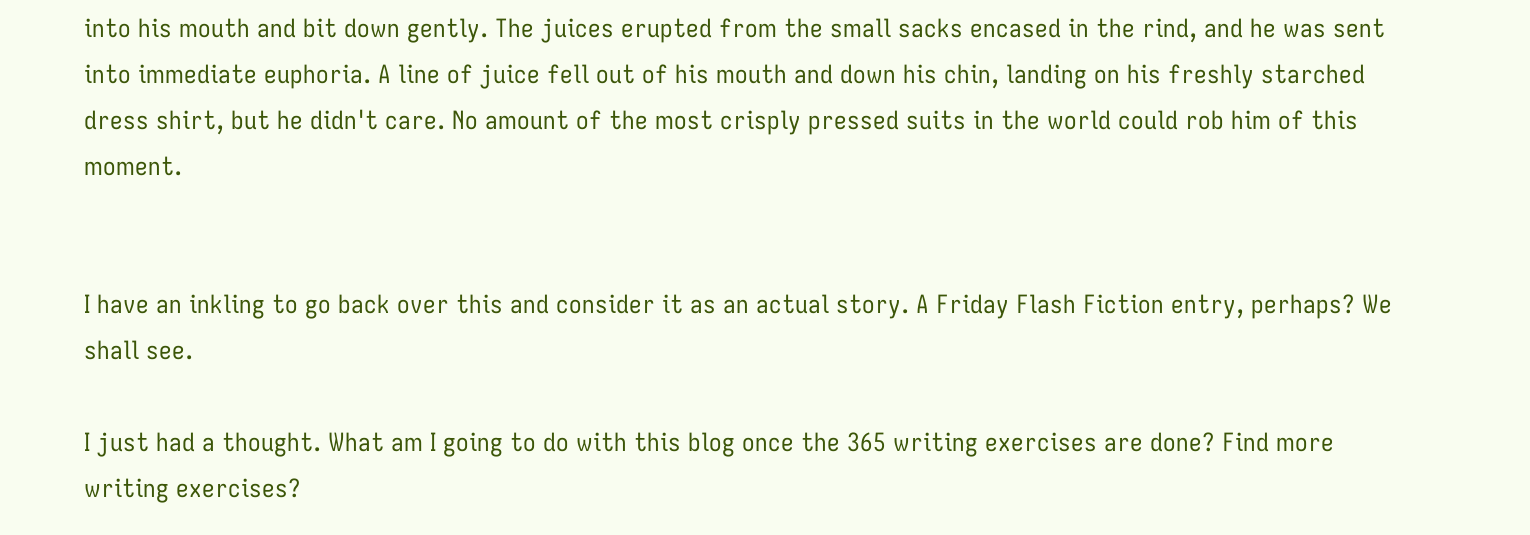into his mouth and bit down gently. The juices erupted from the small sacks encased in the rind, and he was sent into immediate euphoria. A line of juice fell out of his mouth and down his chin, landing on his freshly starched dress shirt, but he didn't care. No amount of the most crisply pressed suits in the world could rob him of this moment.


I have an inkling to go back over this and consider it as an actual story. A Friday Flash Fiction entry, perhaps? We shall see.

I just had a thought. What am I going to do with this blog once the 365 writing exercises are done? Find more writing exercises?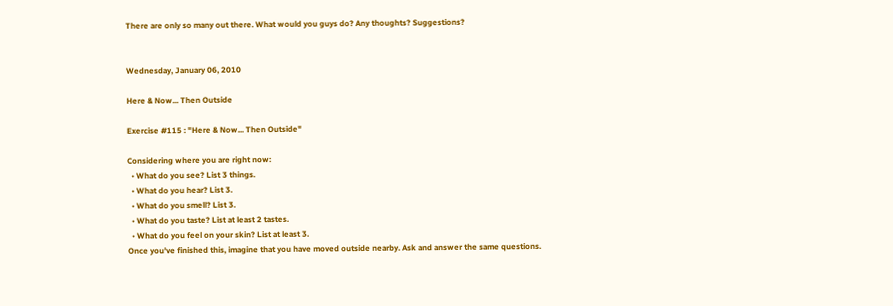There are only so many out there. What would you guys do? Any thoughts? Suggestions?


Wednesday, January 06, 2010

Here & Now... Then Outside

Exercise #115 : "Here & Now... Then Outside"

Considering where you are right now:
  • What do you see? List 3 things.
  • What do you hear? List 3.
  • What do you smell? List 3.
  • What do you taste? List at least 2 tastes.
  • What do you feel on your skin? List at least 3.
Once you've finished this, imagine that you have moved outside nearby. Ask and answer the same questions.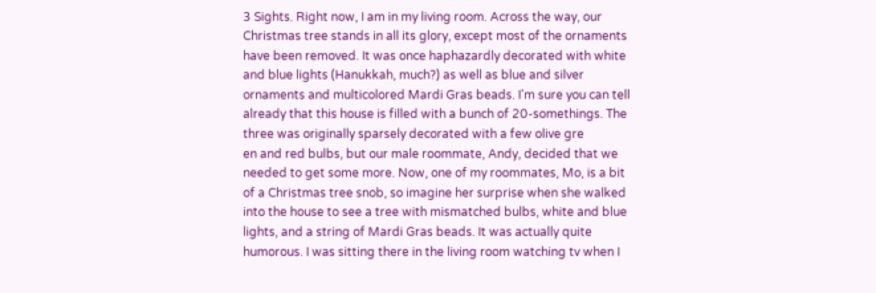3 Sights. Right now, I am in my living room. Across the way, our Christmas tree stands in all its glory, except most of the ornaments have been removed. It was once haphazardly decorated with white and blue lights (Hanukkah, much?) as well as blue and silver ornaments and multicolored Mardi Gras beads. I'm sure you can tell already that this house is filled with a bunch of 20-somethings. The three was originally sparsely decorated with a few olive gre
en and red bulbs, but our male roommate, Andy, decided that we needed to get some more. Now, one of my roommates, Mo, is a bit of a Christmas tree snob, so imagine her surprise when she walked into the house to see a tree with mismatched bulbs, white and blue lights, and a string of Mardi Gras beads. It was actually quite humorous. I was sitting there in the living room watching tv when I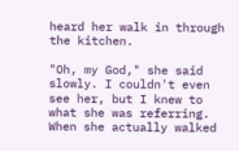heard her walk in through the kitchen.

"Oh, my God," she said slowly. I couldn't even see her, but I knew to what she was referring. When she actually walked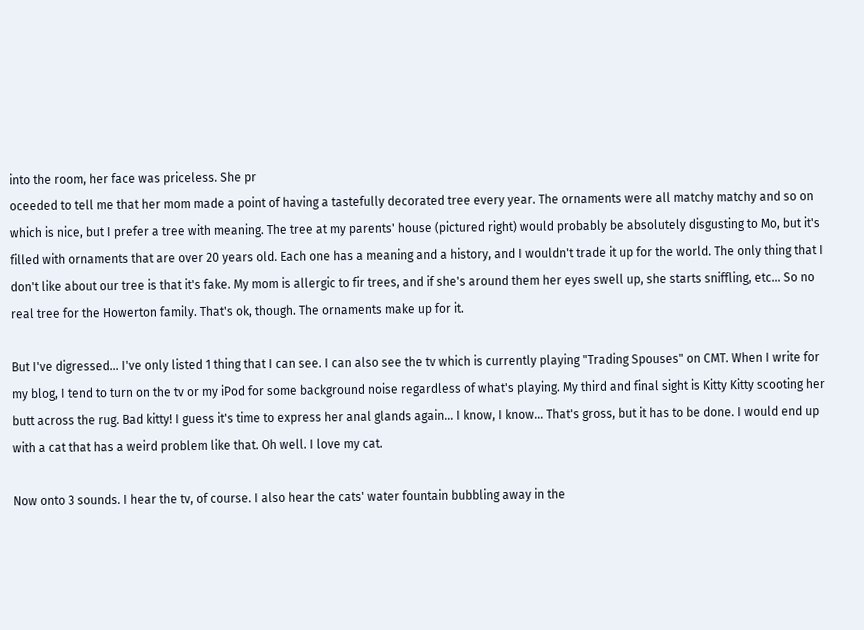into the room, her face was priceless. She pr
oceeded to tell me that her mom made a point of having a tastefully decorated tree every year. The ornaments were all matchy matchy and so on which is nice, but I prefer a tree with meaning. The tree at my parents' house (pictured right) would probably be absolutely disgusting to Mo, but it's filled with ornaments that are over 20 years old. Each one has a meaning and a history, and I wouldn't trade it up for the world. The only thing that I don't like about our tree is that it's fake. My mom is allergic to fir trees, and if she's around them her eyes swell up, she starts sniffling, etc... So no real tree for the Howerton family. That's ok, though. The ornaments make up for it.

But I've digressed... I've only listed 1 thing that I can see. I can also see the tv which is currently playing "Trading Spouses" on CMT. When I write for my blog, I tend to turn on the tv or my iPod for some background noise regardless of what's playing. My third and final sight is Kitty Kitty scooting her butt across the rug. Bad kitty! I guess it's time to express her anal glands again... I know, I know... That's gross, but it has to be done. I would end up with a cat that has a weird problem like that. Oh well. I love my cat.

Now onto 3 sounds. I hear the tv, of course. I also hear the cats' water fountain bubbling away in the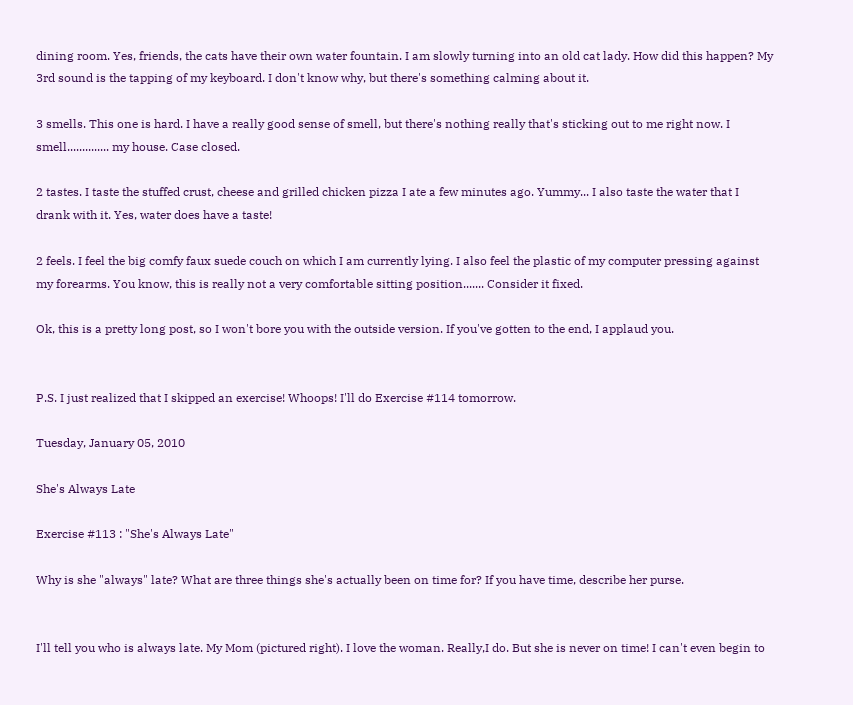dining room. Yes, friends, the cats have their own water fountain. I am slowly turning into an old cat lady. How did this happen? My 3rd sound is the tapping of my keyboard. I don't know why, but there's something calming about it.

3 smells. This one is hard. I have a really good sense of smell, but there's nothing really that's sticking out to me right now. I smell.............. my house. Case closed.

2 tastes. I taste the stuffed crust, cheese and grilled chicken pizza I ate a few minutes ago. Yummy... I also taste the water that I drank with it. Yes, water does have a taste!

2 feels. I feel the big comfy faux suede couch on which I am currently lying. I also feel the plastic of my computer pressing against my forearms. You know, this is really not a very comfortable sitting position....... Consider it fixed.

Ok, this is a pretty long post, so I won't bore you with the outside version. If you've gotten to the end, I applaud you.


P.S. I just realized that I skipped an exercise! Whoops! I'll do Exercise #114 tomorrow.

Tuesday, January 05, 2010

She's Always Late

Exercise #113 : "She's Always Late"

Why is she "always" late? What are three things she's actually been on time for? If you have time, describe her purse.


I'll tell you who is always late. My Mom (pictured right). I love the woman. Really,I do. But she is never on time! I can't even begin to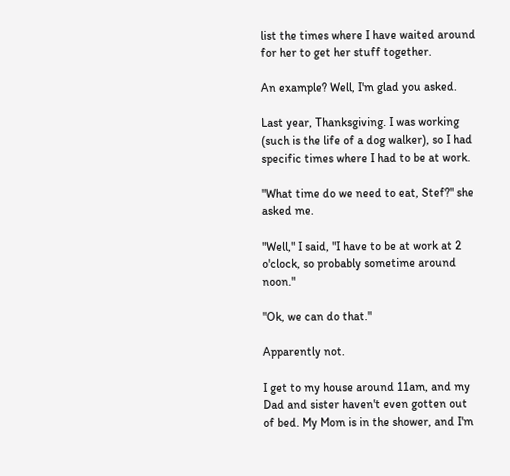list the times where I have waited around for her to get her stuff together.

An example? Well, I'm glad you asked.

Last year, Thanksgiving. I was working (such is the life of a dog walker), so I had specific times where I had to be at work.

"What time do we need to eat, Stef?" she asked me.

"Well," I said, "I have to be at work at 2 o'clock, so probably sometime around noon."

"Ok, we can do that."

Apparently not.

I get to my house around 11am, and my Dad and sister haven't even gotten out of bed. My Mom is in the shower, and I'm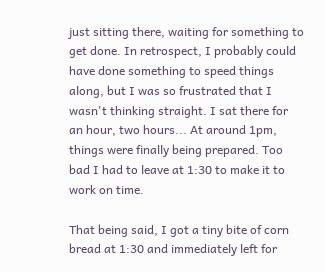just sitting there, waiting for something to get done. In retrospect, I probably could have done something to speed things along, but I was so frustrated that I wasn't thinking straight. I sat there for an hour, two hours... At around 1pm, things were finally being prepared. Too bad I had to leave at 1:30 to make it to work on time.

That being said, I got a tiny bite of corn bread at 1:30 and immediately left for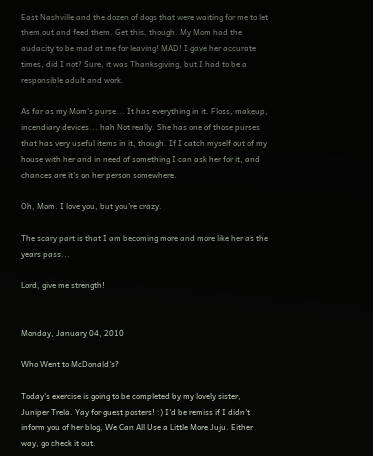East Nashville and the dozen of dogs that were waiting for me to let them out and feed them. Get this, though. My Mom had the audacity to be mad at me for leaving! MAD! I gave her accurate times, did I not? Sure, it was Thanksgiving, but I had to be a responsible adult and work.

As far as my Mom's purse... It has everything in it. Floss, makeup, incendiary devices... hah Not really. She has one of those purses that has very useful items in it, though. If I catch myself out of my house with her and in need of something I can ask her for it, and chances are it's on her person somewhere.

Oh, Mom. I love you, but you're crazy.

The scary part is that I am becoming more and more like her as the years pass...

Lord, give me strength!


Monday, January 04, 2010

Who Went to McDonald's?

Today's exercise is going to be completed by my lovely sister, Juniper Trela. Yay for guest posters! :) I'd be remiss if I didn't inform you of her blog, We Can All Use a Little More Juju. Either way, go check it out.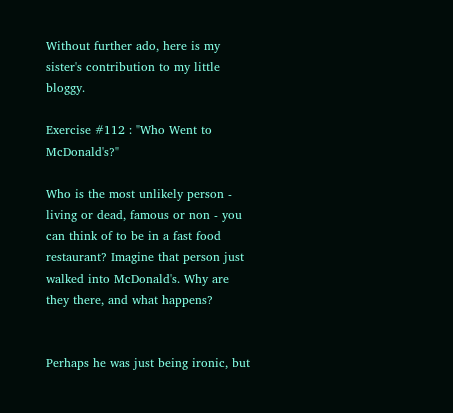Without further ado, here is my sister's contribution to my little bloggy.

Exercise #112 : "Who Went to McDonald's?"

Who is the most unlikely person - living or dead, famous or non - you can think of to be in a fast food restaurant? Imagine that person just walked into McDonald's. Why are they there, and what happens?


Perhaps he was just being ironic, but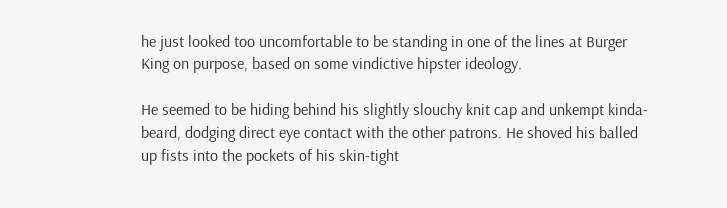he just looked too uncomfortable to be standing in one of the lines at Burger King on purpose, based on some vindictive hipster ideology.

He seemed to be hiding behind his slightly slouchy knit cap and unkempt kinda-beard, dodging direct eye contact with the other patrons. He shoved his balled up fists into the pockets of his skin-tight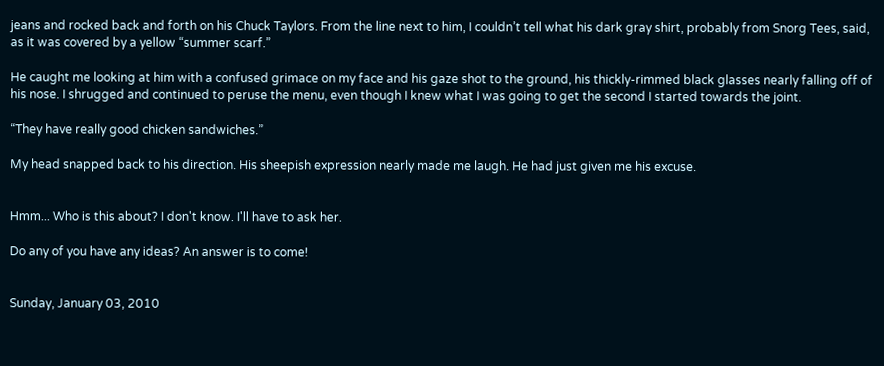jeans and rocked back and forth on his Chuck Taylors. From the line next to him, I couldn’t tell what his dark gray shirt, probably from Snorg Tees, said, as it was covered by a yellow “summer scarf.”

He caught me looking at him with a confused grimace on my face and his gaze shot to the ground, his thickly-rimmed black glasses nearly falling off of his nose. I shrugged and continued to peruse the menu, even though I knew what I was going to get the second I started towards the joint.

“They have really good chicken sandwiches.”

My head snapped back to his direction. His sheepish expression nearly made me laugh. He had just given me his excuse.


Hmm... Who is this about? I don't know. I'll have to ask her.

Do any of you have any ideas? An answer is to come!


Sunday, January 03, 2010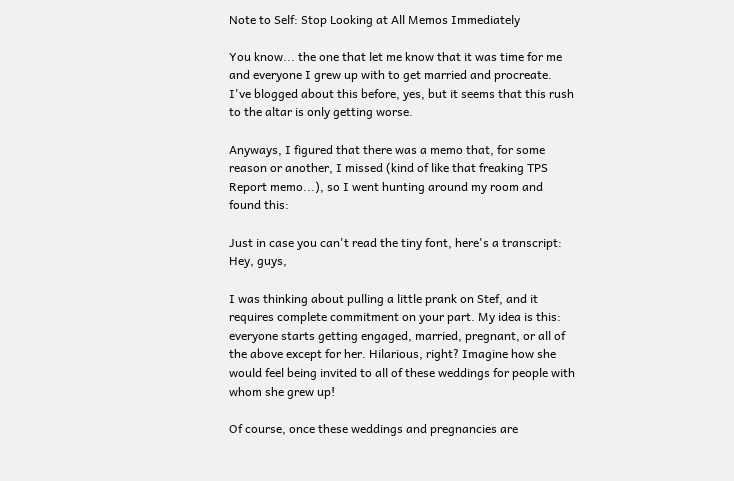Note to Self: Stop Looking at All Memos Immediately

You know... the one that let me know that it was time for me and everyone I grew up with to get married and procreate. I've blogged about this before, yes, but it seems that this rush to the altar is only getting worse.

Anyways, I figured that there was a memo that, for some reason or another, I missed (kind of like that freaking TPS Report memo...), so I went hunting around my room and found this:

Just in case you can't read the tiny font, here's a transcript:
Hey, guys,

I was thinking about pulling a little prank on Stef, and it requires complete commitment on your part. My idea is this: everyone starts getting engaged, married, pregnant, or all of the above except for her. Hilarious, right? Imagine how she would feel being invited to all of these weddings for people with whom she grew up!

Of course, once these weddings and pregnancies are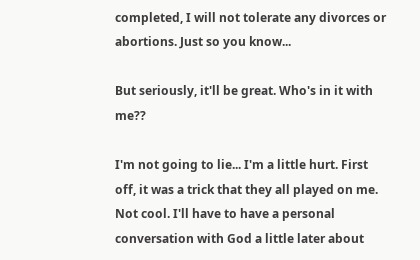completed, I will not tolerate any divorces or abortions. Just so you know...

But seriously, it'll be great. Who's in it with me??

I'm not going to lie... I'm a little hurt. First off, it was a trick that they all played on me. Not cool. I'll have to have a personal conversation with God a little later about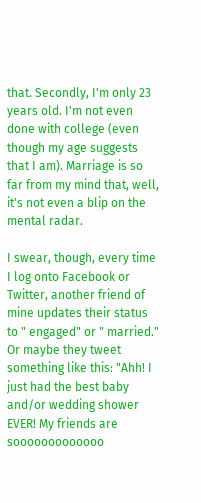that. Secondly, I'm only 23 years old. I'm not even done with college (even though my age suggests that I am). Marriage is so far from my mind that, well, it's not even a blip on the mental radar.

I swear, though, every time I log onto Facebook or Twitter, another friend of mine updates their status to " engaged" or " married." Or maybe they tweet something like this: "Ahh! I just had the best baby and/or wedding shower EVER! My friends are sooooooooooooo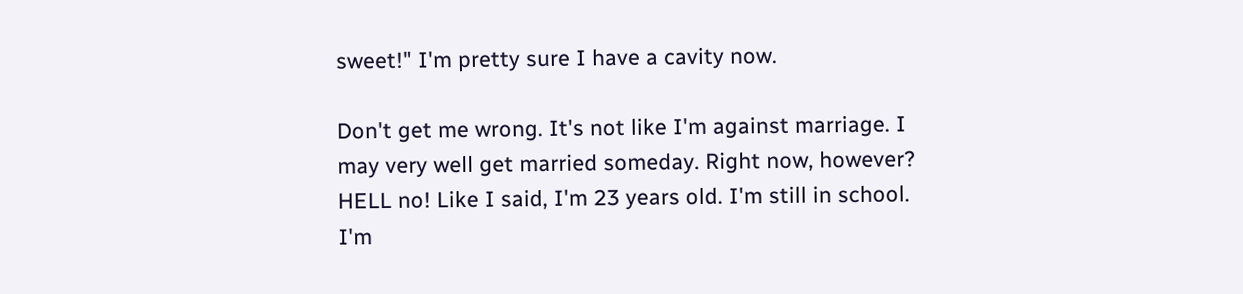sweet!" I'm pretty sure I have a cavity now.

Don't get me wrong. It's not like I'm against marriage. I may very well get married someday. Right now, however? HELL no! Like I said, I'm 23 years old. I'm still in school. I'm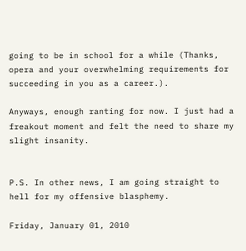going to be in school for a while (Thanks, opera and your overwhelming requirements for succeeding in you as a career.).

Anyways, enough ranting for now. I just had a freakout moment and felt the need to share my slight insanity.


P.S. In other news, I am going straight to hell for my offensive blasphemy.

Friday, January 01, 2010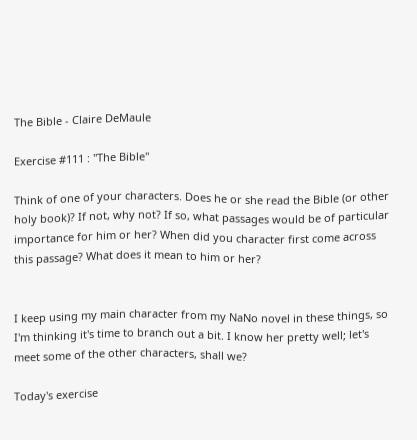The Bible - Claire DeMaule

Exercise #111 : "The Bible"

Think of one of your characters. Does he or she read the Bible (or other holy book)? If not, why not? If so, what passages would be of particular importance for him or her? When did you character first come across this passage? What does it mean to him or her?


I keep using my main character from my NaNo novel in these things, so I'm thinking it's time to branch out a bit. I know her pretty well; let's meet some of the other characters, shall we?

Today's exercise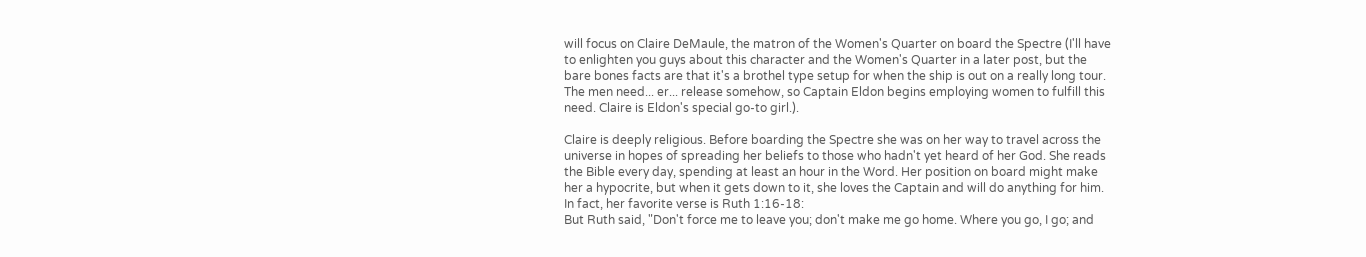will focus on Claire DeMaule, the matron of the Women's Quarter on board the Spectre (I'll have to enlighten you guys about this character and the Women's Quarter in a later post, but the bare bones facts are that it's a brothel type setup for when the ship is out on a really long tour. The men need... er... release somehow, so Captain Eldon begins employing women to fulfill this need. Claire is Eldon's special go-to girl.).

Claire is deeply religious. Before boarding the Spectre she was on her way to travel across the universe in hopes of spreading her beliefs to those who hadn't yet heard of her God. She reads the Bible every day, spending at least an hour in the Word. Her position on board might make her a hypocrite, but when it gets down to it, she loves the Captain and will do anything for him. In fact, her favorite verse is Ruth 1:16-18:
But Ruth said, "Don't force me to leave you; don't make me go home. Where you go, I go; and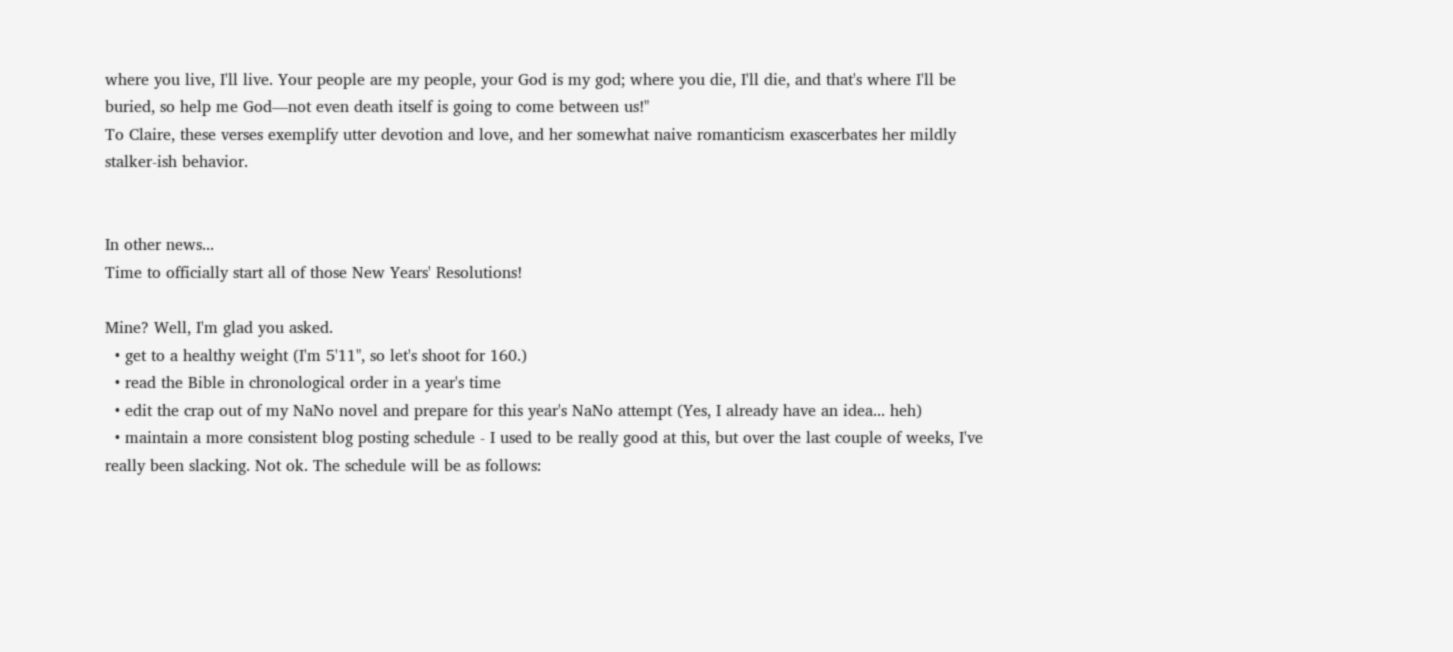where you live, I'll live. Your people are my people, your God is my god; where you die, I'll die, and that's where I'll be buried, so help me God—not even death itself is going to come between us!"
To Claire, these verses exemplify utter devotion and love, and her somewhat naive romanticism exascerbates her mildly stalker-ish behavior.


In other news...
Time to officially start all of those New Years' Resolutions!

Mine? Well, I'm glad you asked.
  • get to a healthy weight (I'm 5'11", so let's shoot for 160.)
  • read the Bible in chronological order in a year's time
  • edit the crap out of my NaNo novel and prepare for this year's NaNo attempt (Yes, I already have an idea... heh)
  • maintain a more consistent blog posting schedule - I used to be really good at this, but over the last couple of weeks, I've really been slacking. Not ok. The schedule will be as follows: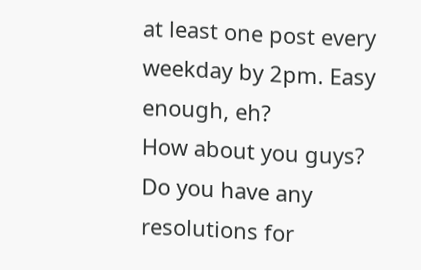at least one post every weekday by 2pm. Easy enough, eh?
How about you guys? Do you have any resolutions for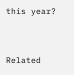this year?


Related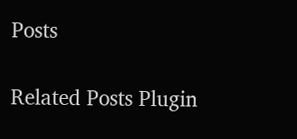Posts

Related Posts Plugin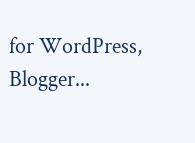for WordPress, Blogger...